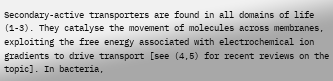Secondary-active transporters are found in all domains of life (1-3). They catalyse the movement of molecules across membranes, exploiting the free energy associated with electrochemical ion gradients to drive transport [see (4,5) for recent reviews on the topic]. In bacteria,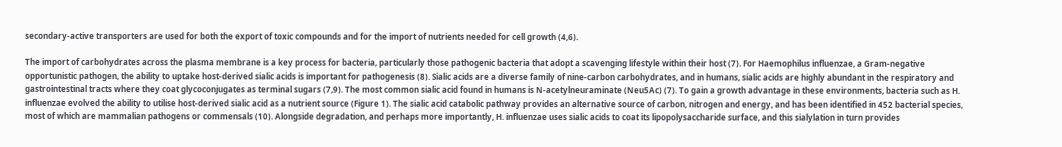secondary-active transporters are used for both the export of toxic compounds and for the import of nutrients needed for cell growth (4,6).

The import of carbohydrates across the plasma membrane is a key process for bacteria, particularly those pathogenic bacteria that adopt a scavenging lifestyle within their host (7). For Haemophilus influenzae, a Gram-negative opportunistic pathogen, the ability to uptake host-derived sialic acids is important for pathogenesis (8). Sialic acids are a diverse family of nine-carbon carbohydrates, and in humans, sialic acids are highly abundant in the respiratory and gastrointestinal tracts where they coat glycoconjugates as terminal sugars (7,9). The most common sialic acid found in humans is N-acetylneuraminate (Neu5Ac) (7). To gain a growth advantage in these environments, bacteria such as H. influenzae evolved the ability to utilise host-derived sialic acid as a nutrient source (Figure 1). The sialic acid catabolic pathway provides an alternative source of carbon, nitrogen and energy, and has been identified in 452 bacterial species, most of which are mammalian pathogens or commensals (10). Alongside degradation, and perhaps more importantly, H. influenzae uses sialic acids to coat its lipopolysaccharide surface, and this sialylation in turn provides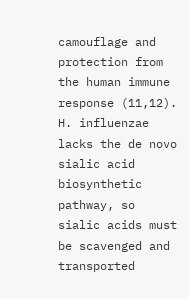camouflage and protection from the human immune response (11,12). H. influenzae lacks the de novo sialic acid biosynthetic pathway, so sialic acids must be scavenged and transported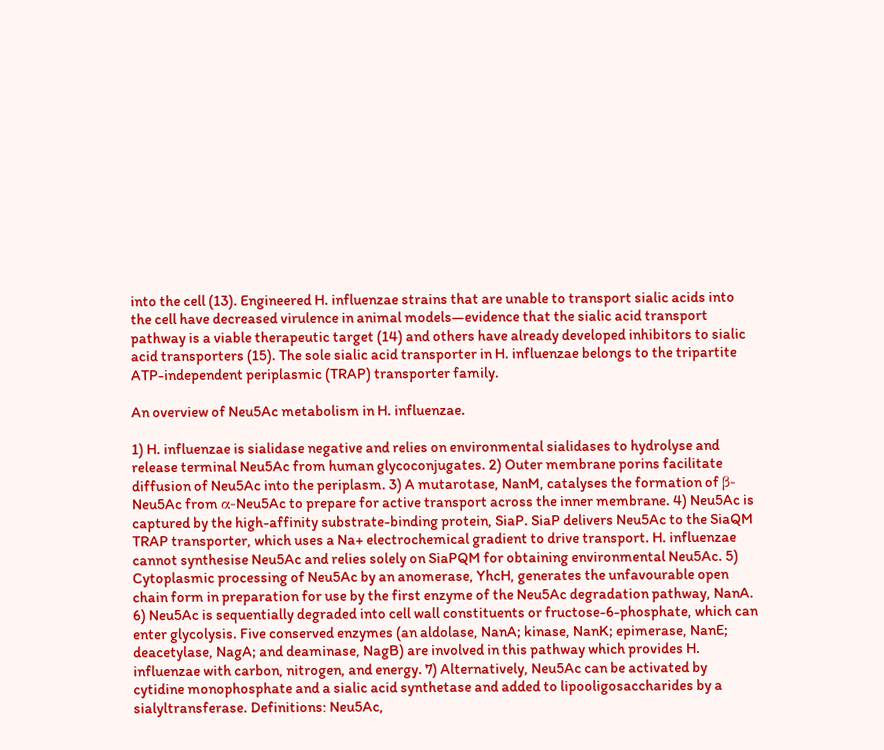into the cell (13). Engineered H. influenzae strains that are unable to transport sialic acids into the cell have decreased virulence in animal models—evidence that the sialic acid transport pathway is a viable therapeutic target (14) and others have already developed inhibitors to sialic acid transporters (15). The sole sialic acid transporter in H. influenzae belongs to the tripartite ATP-independent periplasmic (TRAP) transporter family.

An overview of Neu5Ac metabolism in H. influenzae.

1) H. influenzae is sialidase negative and relies on environmental sialidases to hydrolyse and release terminal Neu5Ac from human glycoconjugates. 2) Outer membrane porins facilitate diffusion of Neu5Ac into the periplasm. 3) A mutarotase, NanM, catalyses the formation of β-Neu5Ac from α-Neu5Ac to prepare for active transport across the inner membrane. 4) Neu5Ac is captured by the high-affinity substrate-binding protein, SiaP. SiaP delivers Neu5Ac to the SiaQM TRAP transporter, which uses a Na+ electrochemical gradient to drive transport. H. influenzae cannot synthesise Neu5Ac and relies solely on SiaPQM for obtaining environmental Neu5Ac. 5) Cytoplasmic processing of Neu5Ac by an anomerase, YhcH, generates the unfavourable open chain form in preparation for use by the first enzyme of the Neu5Ac degradation pathway, NanA. 6) Neu5Ac is sequentially degraded into cell wall constituents or fructose-6-phosphate, which can enter glycolysis. Five conserved enzymes (an aldolase, NanA; kinase, NanK; epimerase, NanE; deacetylase, NagA; and deaminase, NagB) are involved in this pathway which provides H. influenzae with carbon, nitrogen, and energy. 7) Alternatively, Neu5Ac can be activated by cytidine monophosphate and a sialic acid synthetase and added to lipooligosaccharides by a sialyltransferase. Definitions: Neu5Ac,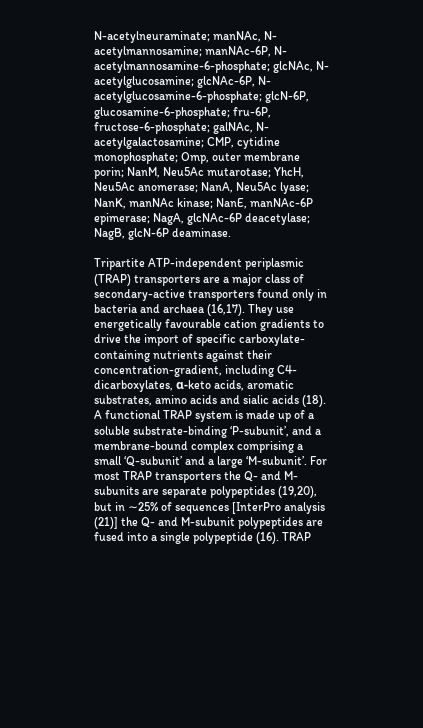N-acetylneuraminate; manNAc, N-acetylmannosamine; manNAc-6P, N-acetylmannosamine-6-phosphate; glcNAc, N-acetylglucosamine; glcNAc-6P, N-acetylglucosamine-6-phosphate; glcN-6P, glucosamine-6-phosphate; fru-6P, fructose-6-phosphate; galNAc, N-acetylgalactosamine; CMP, cytidine monophosphate; Omp, outer membrane porin; NanM, Neu5Ac mutarotase; YhcH, Neu5Ac anomerase; NanA, Neu5Ac lyase; NanK, manNAc kinase; NanE, manNAc-6P epimerase; NagA, glcNAc-6P deacetylase; NagB, glcN-6P deaminase.

Tripartite ATP-independent periplasmic (TRAP) transporters are a major class of secondary-active transporters found only in bacteria and archaea (16,17). They use energetically favourable cation gradients to drive the import of specific carboxylate-containing nutrients against their concentration-gradient, including C4-dicarboxylates, α-keto acids, aromatic substrates, amino acids and sialic acids (18). A functional TRAP system is made up of a soluble substrate-binding ‘P-subunit’, and a membrane-bound complex comprising a small ‘Q-subunit’ and a large ‘M-subunit’. For most TRAP transporters the Q- and M-subunits are separate polypeptides (19,20), but in ∼25% of sequences [InterPro analysis (21)] the Q- and M-subunit polypeptides are fused into a single polypeptide (16). TRAP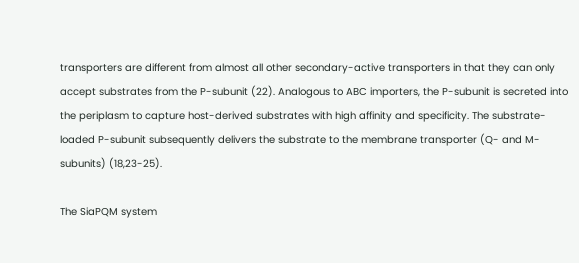transporters are different from almost all other secondary-active transporters in that they can only accept substrates from the P-subunit (22). Analogous to ABC importers, the P-subunit is secreted into the periplasm to capture host-derived substrates with high affinity and specificity. The substrate-loaded P-subunit subsequently delivers the substrate to the membrane transporter (Q- and M-subunits) (18,23-25).

The SiaPQM system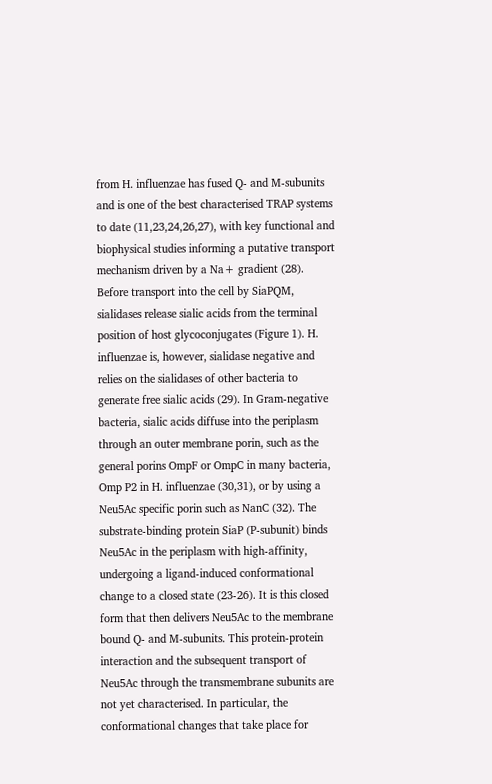from H. influenzae has fused Q- and M-subunits and is one of the best characterised TRAP systems to date (11,23,24,26,27), with key functional and biophysical studies informing a putative transport mechanism driven by a Na+ gradient (28). Before transport into the cell by SiaPQM, sialidases release sialic acids from the terminal position of host glycoconjugates (Figure 1). H. influenzae is, however, sialidase negative and relies on the sialidases of other bacteria to generate free sialic acids (29). In Gram-negative bacteria, sialic acids diffuse into the periplasm through an outer membrane porin, such as the general porins OmpF or OmpC in many bacteria, Omp P2 in H. influenzae (30,31), or by using a Neu5Ac specific porin such as NanC (32). The substrate-binding protein SiaP (P-subunit) binds Neu5Ac in the periplasm with high-affinity, undergoing a ligand-induced conformational change to a closed state (23-26). It is this closed form that then delivers Neu5Ac to the membrane bound Q- and M-subunits. This protein-protein interaction and the subsequent transport of Neu5Ac through the transmembrane subunits are not yet characterised. In particular, the conformational changes that take place for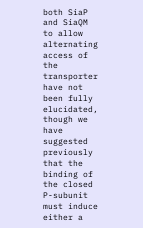both SiaP and SiaQM to allow alternating access of the transporter have not been fully elucidated, though we have suggested previously that the binding of the closed P-subunit must induce either a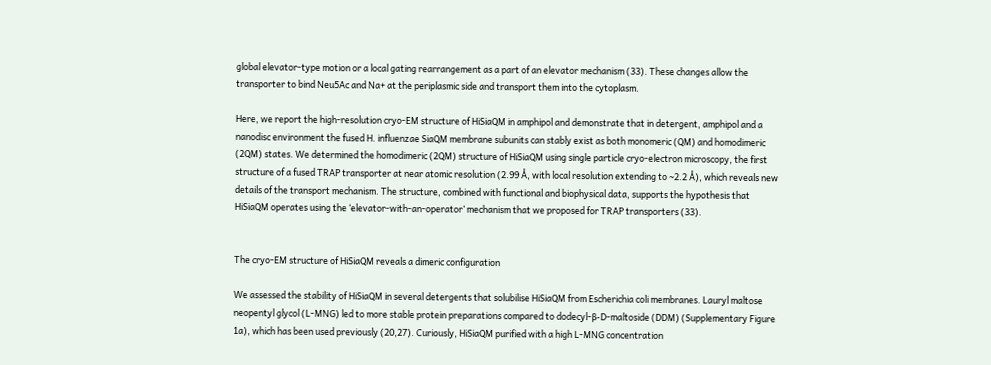global elevator-type motion or a local gating rearrangement as a part of an elevator mechanism (33). These changes allow the transporter to bind Neu5Ac and Na+ at the periplasmic side and transport them into the cytoplasm.

Here, we report the high-resolution cryo-EM structure of HiSiaQM in amphipol and demonstrate that in detergent, amphipol and a nanodisc environment the fused H. influenzae SiaQM membrane subunits can stably exist as both monomeric (QM) and homodimeric (2QM) states. We determined the homodimeric (2QM) structure of HiSiaQM using single particle cryo-electron microscopy, the first structure of a fused TRAP transporter at near atomic resolution (2.99 Å, with local resolution extending to ∼2.2 Å), which reveals new details of the transport mechanism. The structure, combined with functional and biophysical data, supports the hypothesis that HiSiaQM operates using the ‘elevator-with-an-operator’ mechanism that we proposed for TRAP transporters (33).


The cryo-EM structure of HiSiaQM reveals a dimeric configuration

We assessed the stability of HiSiaQM in several detergents that solubilise HiSiaQM from Escherichia coli membranes. Lauryl maltose neopentyl glycol (L-MNG) led to more stable protein preparations compared to dodecyl-β-D-maltoside (DDM) (Supplementary Figure 1a), which has been used previously (20,27). Curiously, HiSiaQM purified with a high L-MNG concentration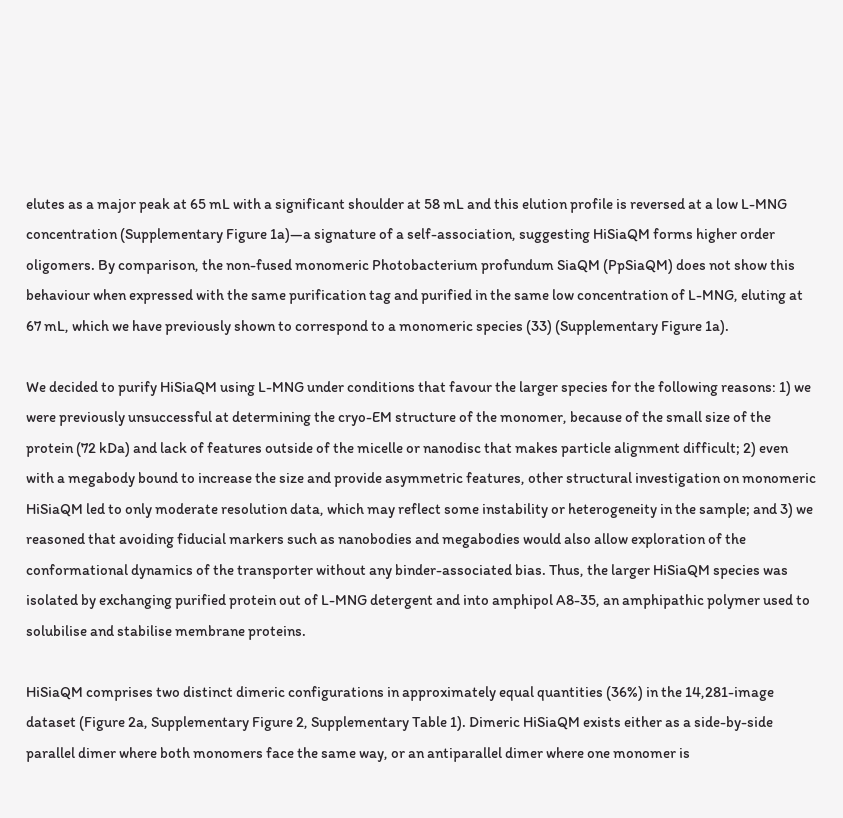elutes as a major peak at 65 mL with a significant shoulder at 58 mL and this elution profile is reversed at a low L-MNG concentration (Supplementary Figure 1a)—a signature of a self-association, suggesting HiSiaQM forms higher order oligomers. By comparison, the non-fused monomeric Photobacterium profundum SiaQM (PpSiaQM) does not show this behaviour when expressed with the same purification tag and purified in the same low concentration of L-MNG, eluting at 67 mL, which we have previously shown to correspond to a monomeric species (33) (Supplementary Figure 1a).

We decided to purify HiSiaQM using L-MNG under conditions that favour the larger species for the following reasons: 1) we were previously unsuccessful at determining the cryo-EM structure of the monomer, because of the small size of the protein (72 kDa) and lack of features outside of the micelle or nanodisc that makes particle alignment difficult; 2) even with a megabody bound to increase the size and provide asymmetric features, other structural investigation on monomeric HiSiaQM led to only moderate resolution data, which may reflect some instability or heterogeneity in the sample; and 3) we reasoned that avoiding fiducial markers such as nanobodies and megabodies would also allow exploration of the conformational dynamics of the transporter without any binder-associated bias. Thus, the larger HiSiaQM species was isolated by exchanging purified protein out of L-MNG detergent and into amphipol A8-35, an amphipathic polymer used to solubilise and stabilise membrane proteins.

HiSiaQM comprises two distinct dimeric configurations in approximately equal quantities (36%) in the 14,281-image dataset (Figure 2a, Supplementary Figure 2, Supplementary Table 1). Dimeric HiSiaQM exists either as a side-by-side parallel dimer where both monomers face the same way, or an antiparallel dimer where one monomer is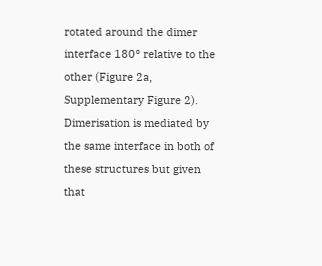rotated around the dimer interface 180° relative to the other (Figure 2a, Supplementary Figure 2). Dimerisation is mediated by the same interface in both of these structures but given that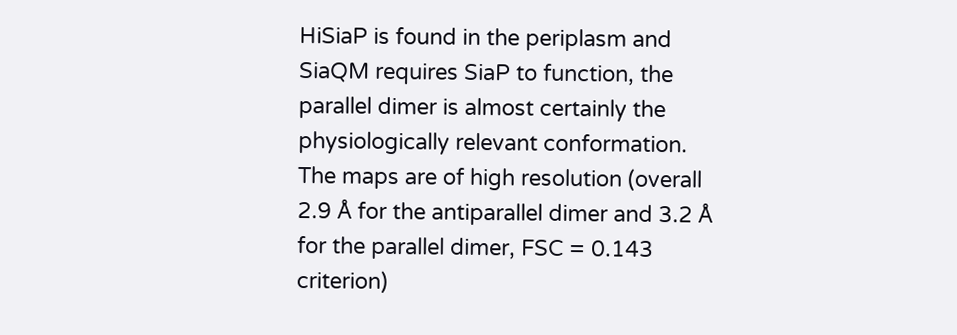HiSiaP is found in the periplasm and SiaQM requires SiaP to function, the parallel dimer is almost certainly the physiologically relevant conformation. The maps are of high resolution (overall 2.9 Å for the antiparallel dimer and 3.2 Å for the parallel dimer, FSC = 0.143 criterion)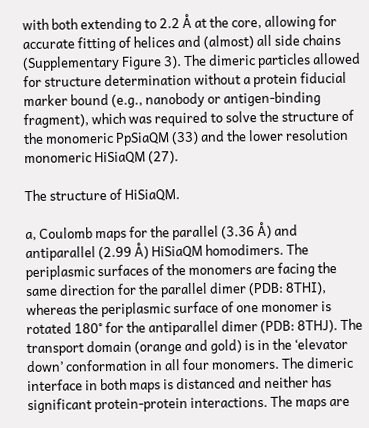with both extending to 2.2 Å at the core, allowing for accurate fitting of helices and (almost) all side chains (Supplementary Figure 3). The dimeric particles allowed for structure determination without a protein fiducial marker bound (e.g., nanobody or antigen-binding fragment), which was required to solve the structure of the monomeric PpSiaQM (33) and the lower resolution monomeric HiSiaQM (27).

The structure of HiSiaQM.

a, Coulomb maps for the parallel (3.36 Å) and antiparallel (2.99 Å) HiSiaQM homodimers. The periplasmic surfaces of the monomers are facing the same direction for the parallel dimer (PDB: 8THI), whereas the periplasmic surface of one monomer is rotated 180° for the antiparallel dimer (PDB: 8THJ). The transport domain (orange and gold) is in the ‘elevator down’ conformation in all four monomers. The dimeric interface in both maps is distanced and neither has significant protein-protein interactions. The maps are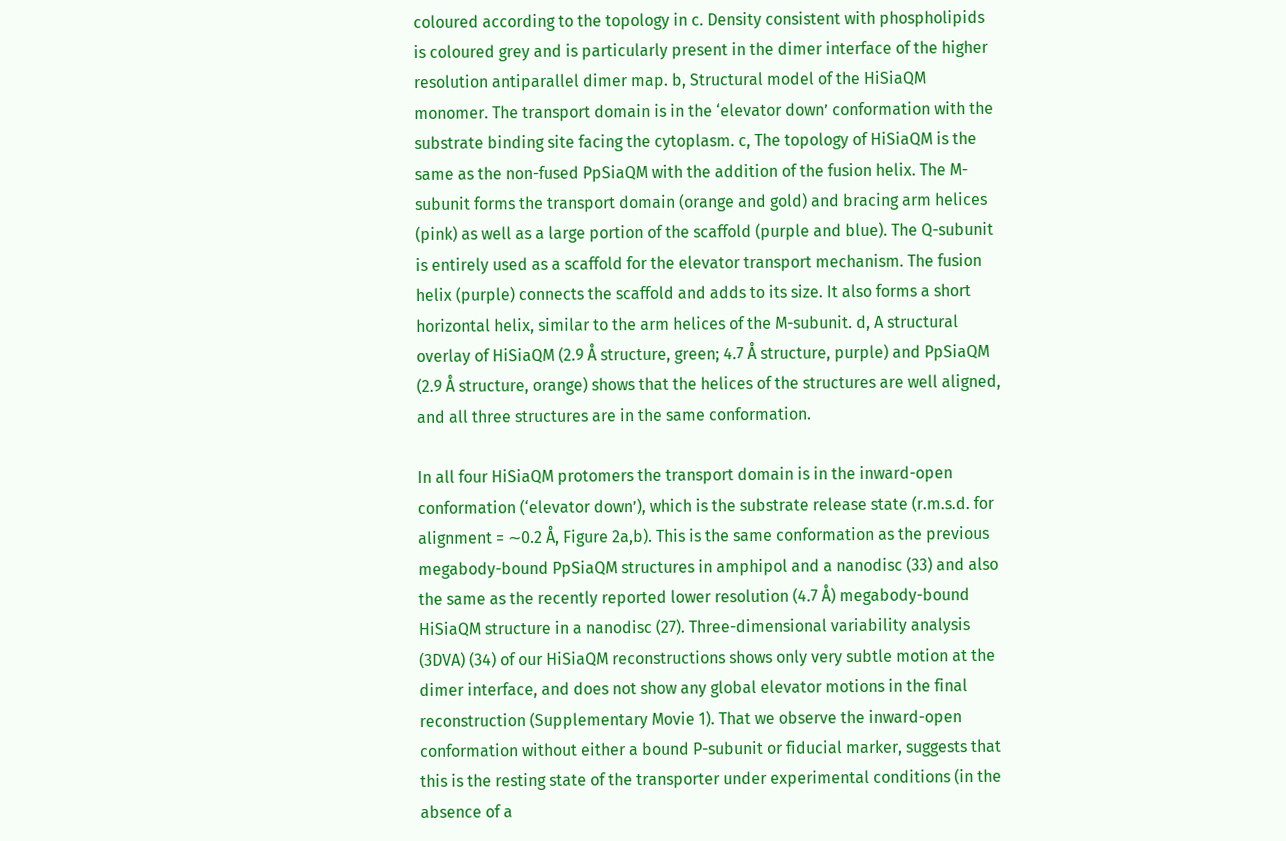coloured according to the topology in c. Density consistent with phospholipids is coloured grey and is particularly present in the dimer interface of the higher resolution antiparallel dimer map. b, Structural model of the HiSiaQM monomer. The transport domain is in the ‘elevator down’ conformation with the substrate binding site facing the cytoplasm. c, The topology of HiSiaQM is the same as the non-fused PpSiaQM with the addition of the fusion helix. The M-subunit forms the transport domain (orange and gold) and bracing arm helices (pink) as well as a large portion of the scaffold (purple and blue). The Q-subunit is entirely used as a scaffold for the elevator transport mechanism. The fusion helix (purple) connects the scaffold and adds to its size. It also forms a short horizontal helix, similar to the arm helices of the M-subunit. d, A structural overlay of HiSiaQM (2.9 Å structure, green; 4.7 Å structure, purple) and PpSiaQM (2.9 Å structure, orange) shows that the helices of the structures are well aligned, and all three structures are in the same conformation.

In all four HiSiaQM protomers the transport domain is in the inward-open conformation (‘elevator down’), which is the substrate release state (r.m.s.d. for alignment = ∼0.2 Å, Figure 2a,b). This is the same conformation as the previous megabody-bound PpSiaQM structures in amphipol and a nanodisc (33) and also the same as the recently reported lower resolution (4.7 Å) megabody-bound HiSiaQM structure in a nanodisc (27). Three-dimensional variability analysis (3DVA) (34) of our HiSiaQM reconstructions shows only very subtle motion at the dimer interface, and does not show any global elevator motions in the final reconstruction (Supplementary Movie 1). That we observe the inward-open conformation without either a bound P-subunit or fiducial marker, suggests that this is the resting state of the transporter under experimental conditions (in the absence of a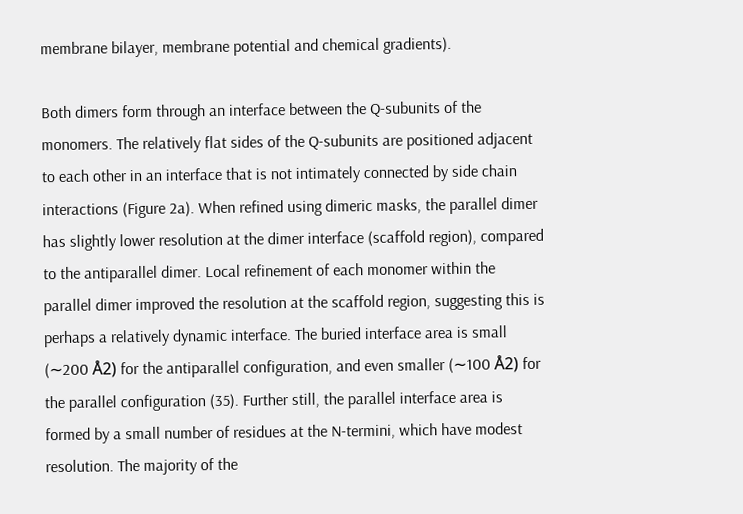membrane bilayer, membrane potential and chemical gradients).

Both dimers form through an interface between the Q-subunits of the monomers. The relatively flat sides of the Q-subunits are positioned adjacent to each other in an interface that is not intimately connected by side chain interactions (Figure 2a). When refined using dimeric masks, the parallel dimer has slightly lower resolution at the dimer interface (scaffold region), compared to the antiparallel dimer. Local refinement of each monomer within the parallel dimer improved the resolution at the scaffold region, suggesting this is perhaps a relatively dynamic interface. The buried interface area is small (∼200 Å2) for the antiparallel configuration, and even smaller (∼100 Å2) for the parallel configuration (35). Further still, the parallel interface area is formed by a small number of residues at the N-termini, which have modest resolution. The majority of the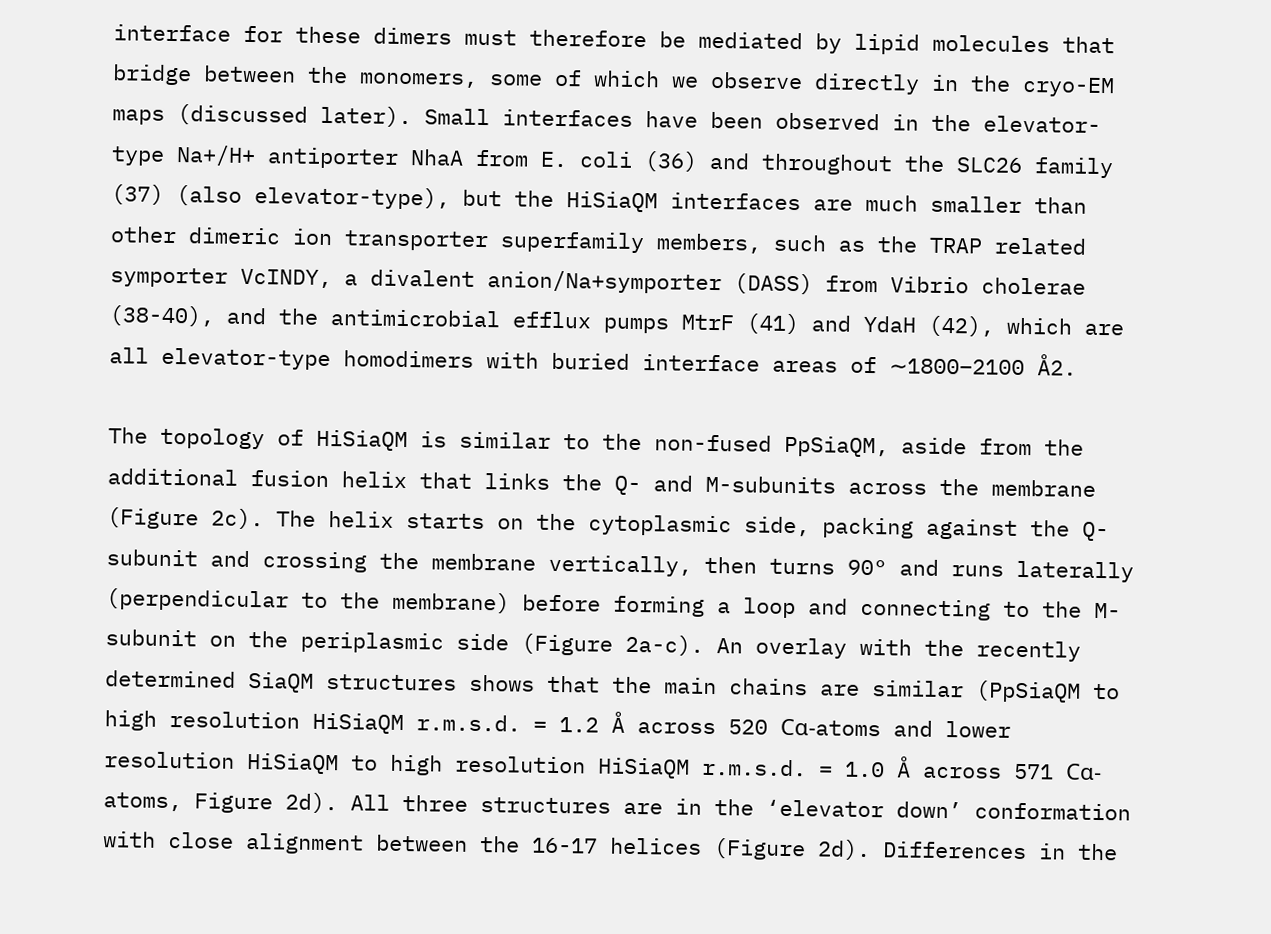interface for these dimers must therefore be mediated by lipid molecules that bridge between the monomers, some of which we observe directly in the cryo-EM maps (discussed later). Small interfaces have been observed in the elevator-type Na+/H+ antiporter NhaA from E. coli (36) and throughout the SLC26 family (37) (also elevator-type), but the HiSiaQM interfaces are much smaller than other dimeric ion transporter superfamily members, such as the TRAP related symporter VcINDY, a divalent anion/Na+symporter (DASS) from Vibrio cholerae (38-40), and the antimicrobial efflux pumps MtrF (41) and YdaH (42), which are all elevator-type homodimers with buried interface areas of ∼1800–2100 Å2.

The topology of HiSiaQM is similar to the non-fused PpSiaQM, aside from the additional fusion helix that links the Q- and M-subunits across the membrane (Figure 2c). The helix starts on the cytoplasmic side, packing against the Q-subunit and crossing the membrane vertically, then turns 90° and runs laterally (perpendicular to the membrane) before forming a loop and connecting to the M-subunit on the periplasmic side (Figure 2a-c). An overlay with the recently determined SiaQM structures shows that the main chains are similar (PpSiaQM to high resolution HiSiaQM r.m.s.d. = 1.2 Å across 520 Cα-atoms and lower resolution HiSiaQM to high resolution HiSiaQM r.m.s.d. = 1.0 Å across 571 Cα-atoms, Figure 2d). All three structures are in the ‘elevator down’ conformation with close alignment between the 16-17 helices (Figure 2d). Differences in the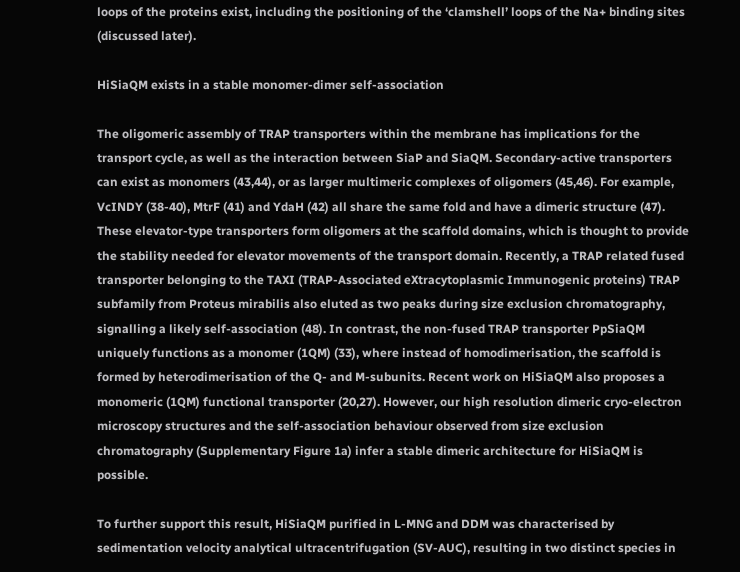loops of the proteins exist, including the positioning of the ‘clamshell’ loops of the Na+ binding sites (discussed later).

HiSiaQM exists in a stable monomer-dimer self-association

The oligomeric assembly of TRAP transporters within the membrane has implications for the transport cycle, as well as the interaction between SiaP and SiaQM. Secondary-active transporters can exist as monomers (43,44), or as larger multimeric complexes of oligomers (45,46). For example, VcINDY (38-40), MtrF (41) and YdaH (42) all share the same fold and have a dimeric structure (47). These elevator-type transporters form oligomers at the scaffold domains, which is thought to provide the stability needed for elevator movements of the transport domain. Recently, a TRAP related fused transporter belonging to the TAXI (TRAP-Associated eXtracytoplasmic Immunogenic proteins) TRAP subfamily from Proteus mirabilis also eluted as two peaks during size exclusion chromatography, signalling a likely self-association (48). In contrast, the non-fused TRAP transporter PpSiaQM uniquely functions as a monomer (1QM) (33), where instead of homodimerisation, the scaffold is formed by heterodimerisation of the Q- and M-subunits. Recent work on HiSiaQM also proposes a monomeric (1QM) functional transporter (20,27). However, our high resolution dimeric cryo-electron microscopy structures and the self-association behaviour observed from size exclusion chromatography (Supplementary Figure 1a) infer a stable dimeric architecture for HiSiaQM is possible.

To further support this result, HiSiaQM purified in L-MNG and DDM was characterised by sedimentation velocity analytical ultracentrifugation (SV-AUC), resulting in two distinct species in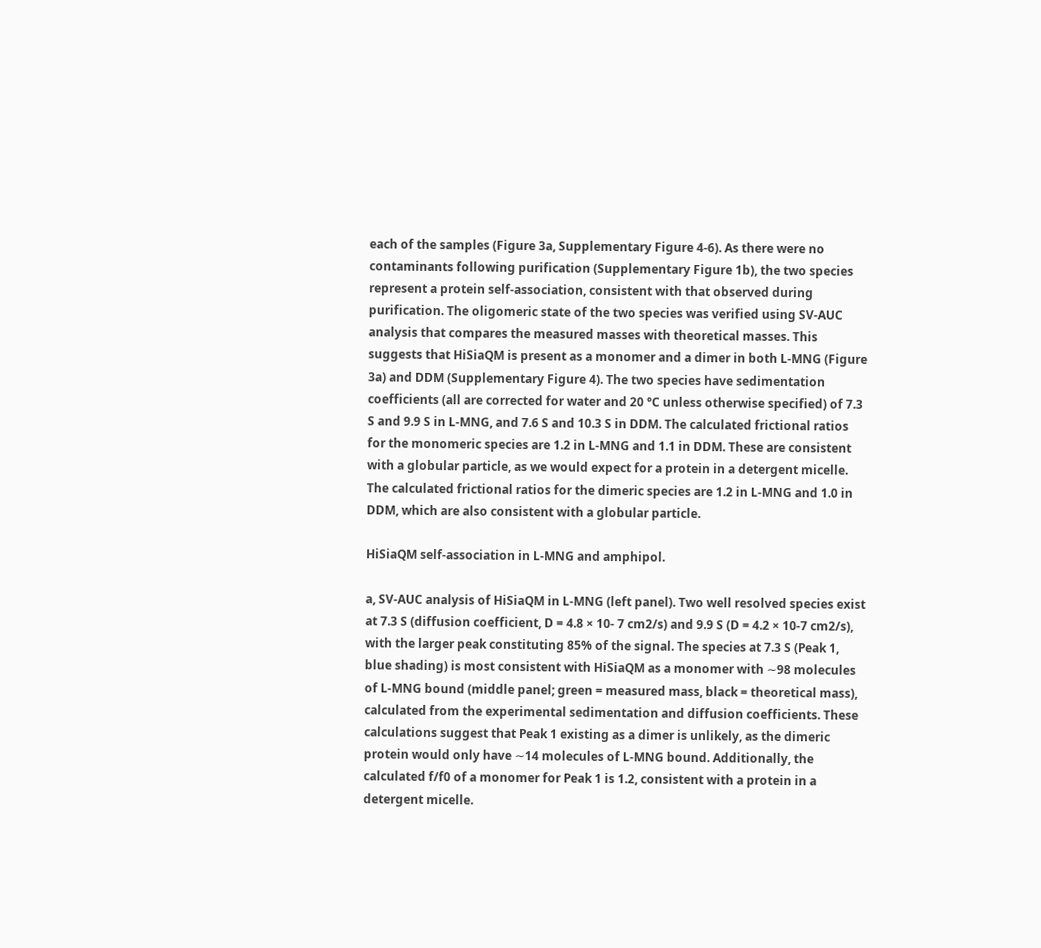each of the samples (Figure 3a, Supplementary Figure 4-6). As there were no contaminants following purification (Supplementary Figure 1b), the two species represent a protein self-association, consistent with that observed during purification. The oligomeric state of the two species was verified using SV-AUC analysis that compares the measured masses with theoretical masses. This suggests that HiSiaQM is present as a monomer and a dimer in both L-MNG (Figure 3a) and DDM (Supplementary Figure 4). The two species have sedimentation coefficients (all are corrected for water and 20 °C unless otherwise specified) of 7.3 S and 9.9 S in L-MNG, and 7.6 S and 10.3 S in DDM. The calculated frictional ratios for the monomeric species are 1.2 in L-MNG and 1.1 in DDM. These are consistent with a globular particle, as we would expect for a protein in a detergent micelle. The calculated frictional ratios for the dimeric species are 1.2 in L-MNG and 1.0 in DDM, which are also consistent with a globular particle.

HiSiaQM self-association in L-MNG and amphipol.

a, SV-AUC analysis of HiSiaQM in L-MNG (left panel). Two well resolved species exist at 7.3 S (diffusion coefficient, D = 4.8 × 10- 7 cm2/s) and 9.9 S (D = 4.2 × 10-7 cm2/s), with the larger peak constituting 85% of the signal. The species at 7.3 S (Peak 1, blue shading) is most consistent with HiSiaQM as a monomer with ∼98 molecules of L-MNG bound (middle panel; green = measured mass, black = theoretical mass), calculated from the experimental sedimentation and diffusion coefficients. These calculations suggest that Peak 1 existing as a dimer is unlikely, as the dimeric protein would only have ∼14 molecules of L-MNG bound. Additionally, the calculated f/f0 of a monomer for Peak 1 is 1.2, consistent with a protein in a detergent micelle.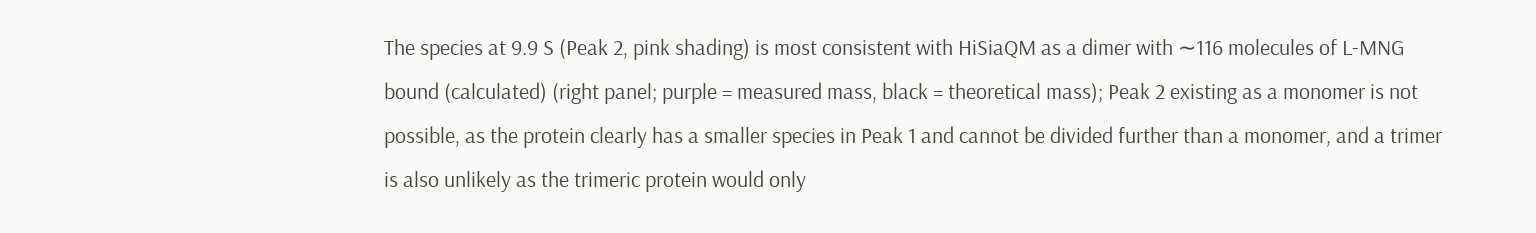The species at 9.9 S (Peak 2, pink shading) is most consistent with HiSiaQM as a dimer with ∼116 molecules of L-MNG bound (calculated) (right panel; purple = measured mass, black = theoretical mass); Peak 2 existing as a monomer is not possible, as the protein clearly has a smaller species in Peak 1 and cannot be divided further than a monomer, and a trimer is also unlikely as the trimeric protein would only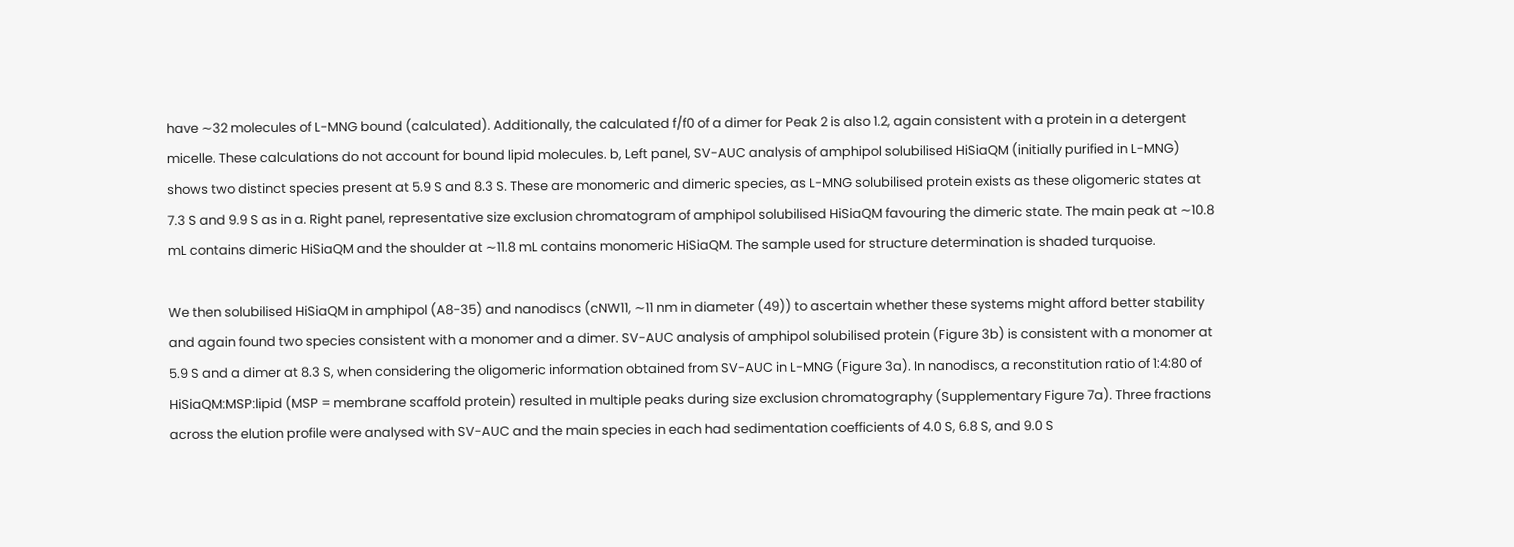have ∼32 molecules of L-MNG bound (calculated). Additionally, the calculated f/f0 of a dimer for Peak 2 is also 1.2, again consistent with a protein in a detergent micelle. These calculations do not account for bound lipid molecules. b, Left panel, SV-AUC analysis of amphipol solubilised HiSiaQM (initially purified in L-MNG) shows two distinct species present at 5.9 S and 8.3 S. These are monomeric and dimeric species, as L-MNG solubilised protein exists as these oligomeric states at 7.3 S and 9.9 S as in a. Right panel, representative size exclusion chromatogram of amphipol solubilised HiSiaQM favouring the dimeric state. The main peak at ∼10.8 mL contains dimeric HiSiaQM and the shoulder at ∼11.8 mL contains monomeric HiSiaQM. The sample used for structure determination is shaded turquoise.

We then solubilised HiSiaQM in amphipol (A8-35) and nanodiscs (cNW11, ∼11 nm in diameter (49)) to ascertain whether these systems might afford better stability and again found two species consistent with a monomer and a dimer. SV-AUC analysis of amphipol solubilised protein (Figure 3b) is consistent with a monomer at 5.9 S and a dimer at 8.3 S, when considering the oligomeric information obtained from SV-AUC in L-MNG (Figure 3a). In nanodiscs, a reconstitution ratio of 1:4:80 of HiSiaQM:MSP:lipid (MSP = membrane scaffold protein) resulted in multiple peaks during size exclusion chromatography (Supplementary Figure 7a). Three fractions across the elution profile were analysed with SV-AUC and the main species in each had sedimentation coefficients of 4.0 S, 6.8 S, and 9.0 S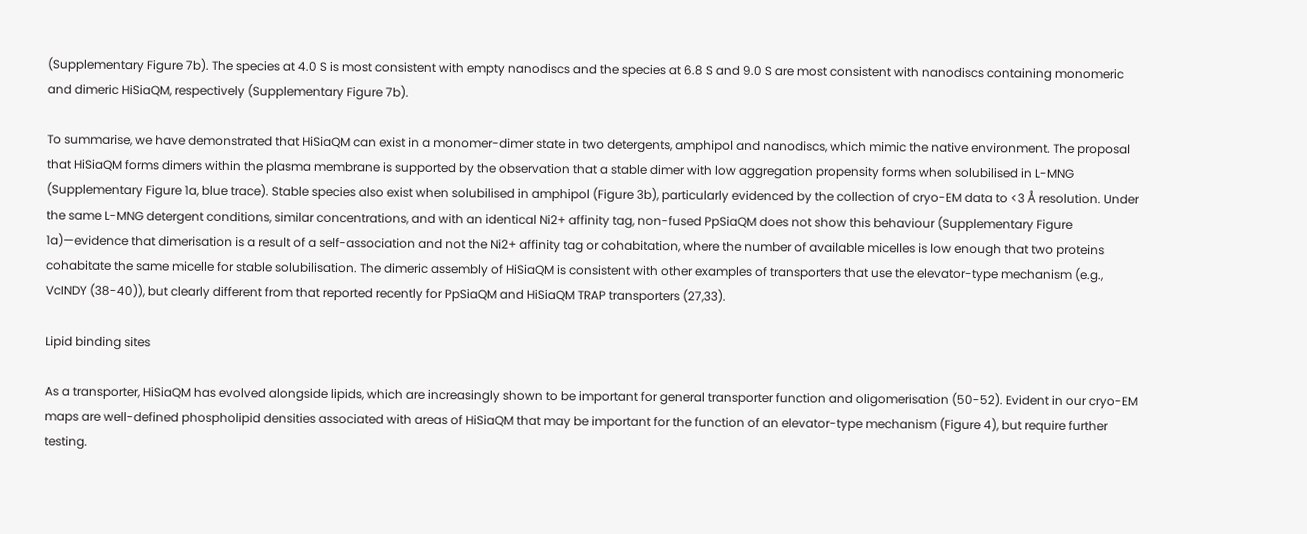(Supplementary Figure 7b). The species at 4.0 S is most consistent with empty nanodiscs and the species at 6.8 S and 9.0 S are most consistent with nanodiscs containing monomeric and dimeric HiSiaQM, respectively (Supplementary Figure 7b).

To summarise, we have demonstrated that HiSiaQM can exist in a monomer-dimer state in two detergents, amphipol and nanodiscs, which mimic the native environment. The proposal that HiSiaQM forms dimers within the plasma membrane is supported by the observation that a stable dimer with low aggregation propensity forms when solubilised in L-MNG (Supplementary Figure 1a, blue trace). Stable species also exist when solubilised in amphipol (Figure 3b), particularly evidenced by the collection of cryo-EM data to <3 Å resolution. Under the same L-MNG detergent conditions, similar concentrations, and with an identical Ni2+ affinity tag, non-fused PpSiaQM does not show this behaviour (Supplementary Figure 1a)—evidence that dimerisation is a result of a self-association and not the Ni2+ affinity tag or cohabitation, where the number of available micelles is low enough that two proteins cohabitate the same micelle for stable solubilisation. The dimeric assembly of HiSiaQM is consistent with other examples of transporters that use the elevator-type mechanism (e.g., VcINDY (38-40)), but clearly different from that reported recently for PpSiaQM and HiSiaQM TRAP transporters (27,33).

Lipid binding sites

As a transporter, HiSiaQM has evolved alongside lipids, which are increasingly shown to be important for general transporter function and oligomerisation (50-52). Evident in our cryo-EM maps are well-defined phospholipid densities associated with areas of HiSiaQM that may be important for the function of an elevator-type mechanism (Figure 4), but require further testing.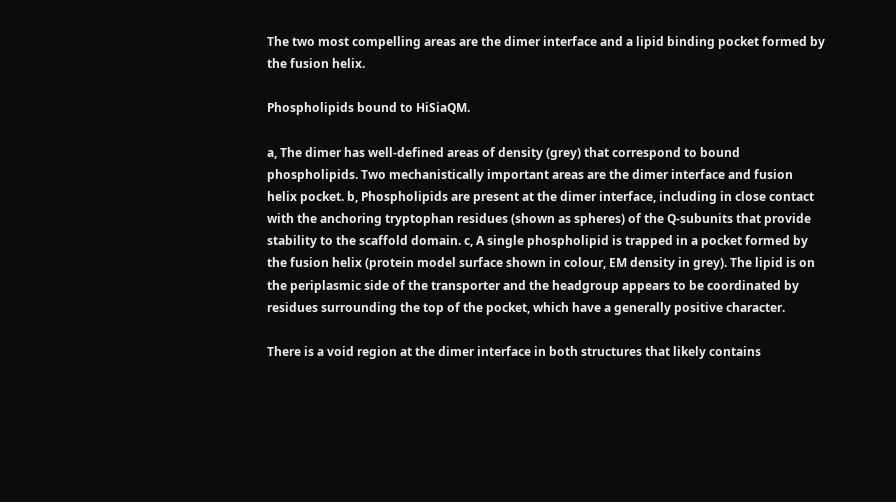The two most compelling areas are the dimer interface and a lipid binding pocket formed by the fusion helix.

Phospholipids bound to HiSiaQM.

a, The dimer has well-defined areas of density (grey) that correspond to bound phospholipids. Two mechanistically important areas are the dimer interface and fusion helix pocket. b, Phospholipids are present at the dimer interface, including in close contact with the anchoring tryptophan residues (shown as spheres) of the Q-subunits that provide stability to the scaffold domain. c, A single phospholipid is trapped in a pocket formed by the fusion helix (protein model surface shown in colour, EM density in grey). The lipid is on the periplasmic side of the transporter and the headgroup appears to be coordinated by residues surrounding the top of the pocket, which have a generally positive character.

There is a void region at the dimer interface in both structures that likely contains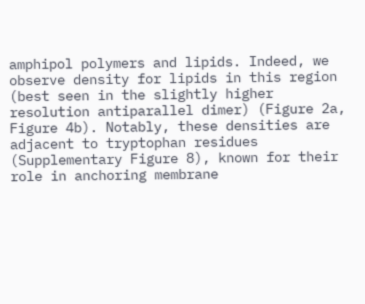amphipol polymers and lipids. Indeed, we observe density for lipids in this region (best seen in the slightly higher resolution antiparallel dimer) (Figure 2a, Figure 4b). Notably, these densities are adjacent to tryptophan residues (Supplementary Figure 8), known for their role in anchoring membrane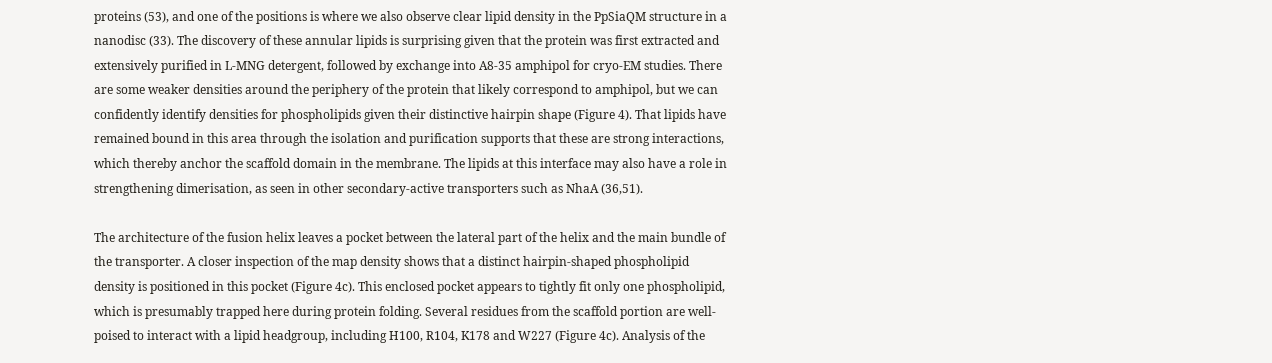proteins (53), and one of the positions is where we also observe clear lipid density in the PpSiaQM structure in a nanodisc (33). The discovery of these annular lipids is surprising given that the protein was first extracted and extensively purified in L-MNG detergent, followed by exchange into A8-35 amphipol for cryo-EM studies. There are some weaker densities around the periphery of the protein that likely correspond to amphipol, but we can confidently identify densities for phospholipids given their distinctive hairpin shape (Figure 4). That lipids have remained bound in this area through the isolation and purification supports that these are strong interactions, which thereby anchor the scaffold domain in the membrane. The lipids at this interface may also have a role in strengthening dimerisation, as seen in other secondary-active transporters such as NhaA (36,51).

The architecture of the fusion helix leaves a pocket between the lateral part of the helix and the main bundle of the transporter. A closer inspection of the map density shows that a distinct hairpin-shaped phospholipid density is positioned in this pocket (Figure 4c). This enclosed pocket appears to tightly fit only one phospholipid, which is presumably trapped here during protein folding. Several residues from the scaffold portion are well-poised to interact with a lipid headgroup, including H100, R104, K178 and W227 (Figure 4c). Analysis of the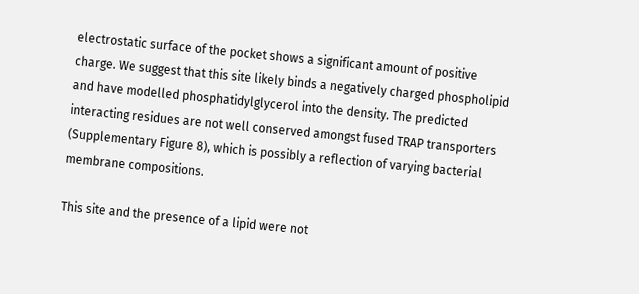electrostatic surface of the pocket shows a significant amount of positive charge. We suggest that this site likely binds a negatively charged phospholipid and have modelled phosphatidylglycerol into the density. The predicted interacting residues are not well conserved amongst fused TRAP transporters (Supplementary Figure 8), which is possibly a reflection of varying bacterial membrane compositions.

This site and the presence of a lipid were not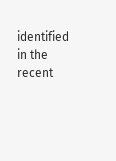identified in the recent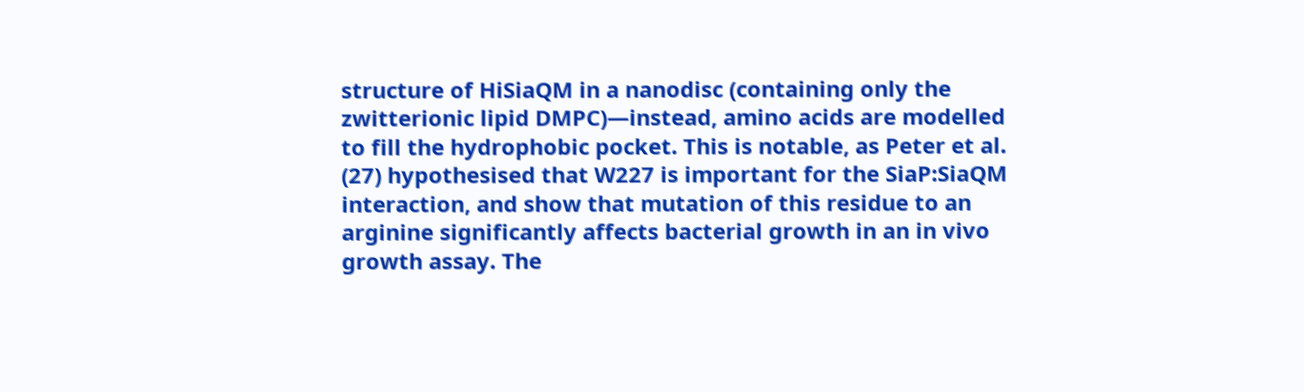structure of HiSiaQM in a nanodisc (containing only the zwitterionic lipid DMPC)—instead, amino acids are modelled to fill the hydrophobic pocket. This is notable, as Peter et al. (27) hypothesised that W227 is important for the SiaP:SiaQM interaction, and show that mutation of this residue to an arginine significantly affects bacterial growth in an in vivo growth assay. The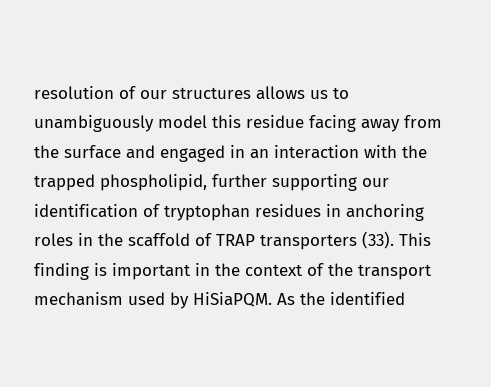resolution of our structures allows us to unambiguously model this residue facing away from the surface and engaged in an interaction with the trapped phospholipid, further supporting our identification of tryptophan residues in anchoring roles in the scaffold of TRAP transporters (33). This finding is important in the context of the transport mechanism used by HiSiaPQM. As the identified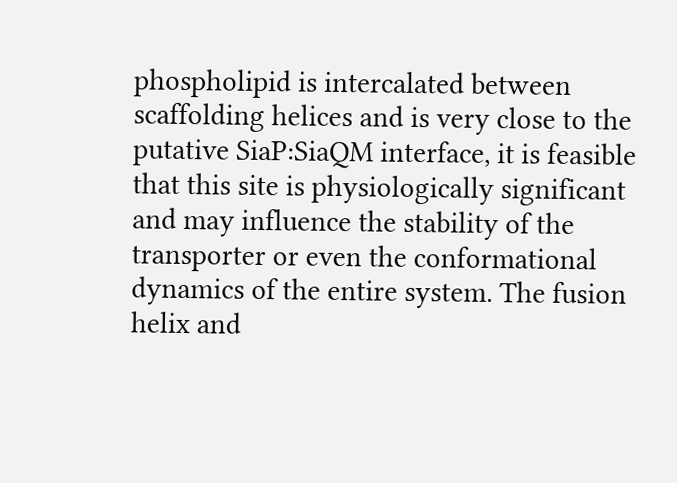phospholipid is intercalated between scaffolding helices and is very close to the putative SiaP:SiaQM interface, it is feasible that this site is physiologically significant and may influence the stability of the transporter or even the conformational dynamics of the entire system. The fusion helix and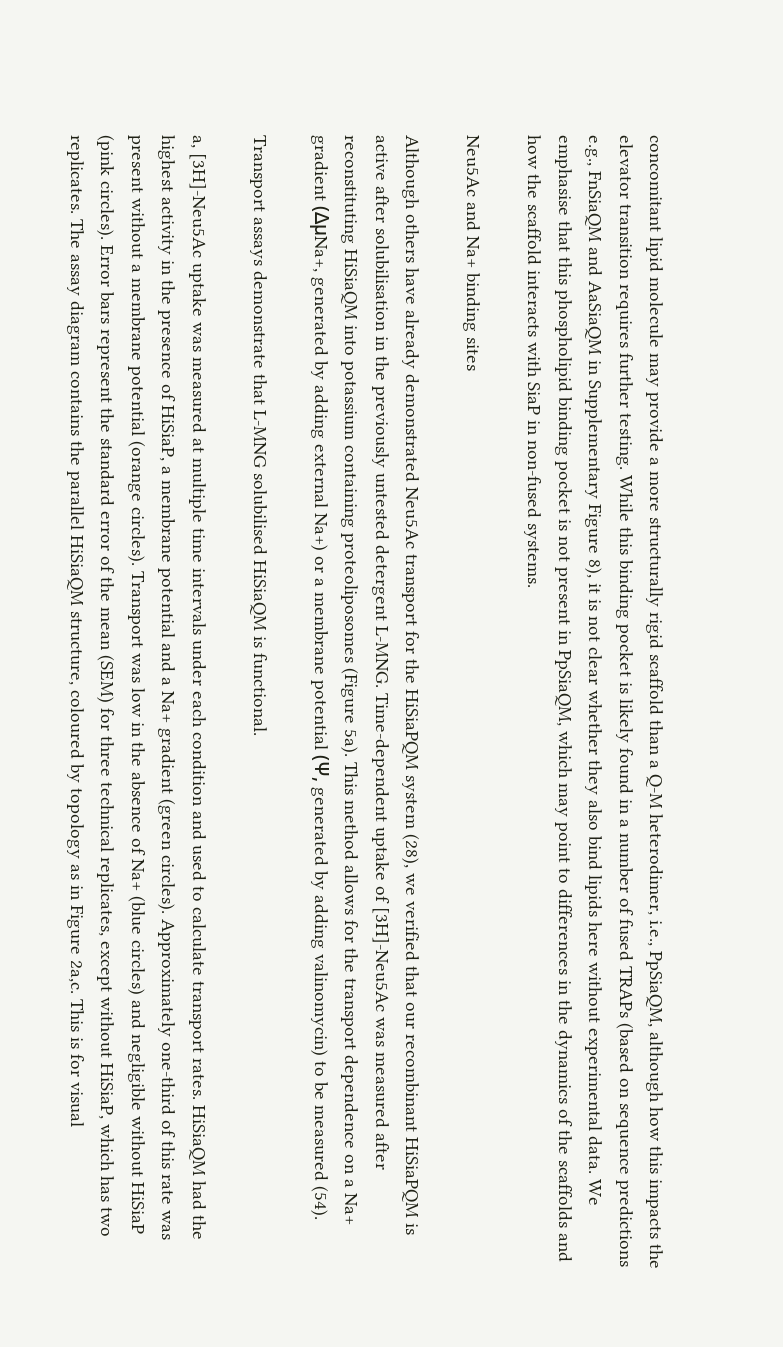concomitant lipid molecule may provide a more structurally rigid scaffold than a Q-M heterodimer, i.e., PpSiaQM, although how this impacts the elevator transition requires further testing. While this binding pocket is likely found in a number of fused TRAPs (based on sequence predictions e.g., FnSiaQM and AaSiaQM in Supplementary Figure 8), it is not clear whether they also bind lipids here without experimental data. We emphasise that this phospholipid binding pocket is not present in PpSiaQM, which may point to differences in the dynamics of the scaffolds and how the scaffold interacts with SiaP in non-fused systems.

Neu5Ac and Na+ binding sites

Although others have already demonstrated Neu5Ac transport for the HiSiaPQM system (28), we verified that our recombinant HiSiaPQM is active after solubilisation in the previously untested detergent L-MNG. Time-dependent uptake of [3H]-Neu5Ac was measured after reconstituting HiSiaQM into potassium containing proteoliposomes (Figure 5a). This method allows for the transport dependence on a Na+ gradient (ΔµNa+, generated by adding external Na+) or a membrane potential (Ψ, generated by adding valinomycin) to be measured (54).

Transport assays demonstrate that L-MNG solubilised HiSiaQM is functional.

a, [3H]-Neu5Ac uptake was measured at multiple time intervals under each condition and used to calculate transport rates. HiSiaQM had the highest activity in the presence of HiSiaP, a membrane potential and a Na+ gradient (green circles). Approximately one-third of this rate was present without a membrane potential (orange circles). Transport was low in the absence of Na+ (blue circles) and negligible without HiSiaP (pink circles). Error bars represent the standard error of the mean (SEM) for three technical replicates, except without HiSiaP, which has two replicates. The assay diagram contains the parallel HiSiaQM structure, coloured by topology as in Figure 2a,c. This is for visual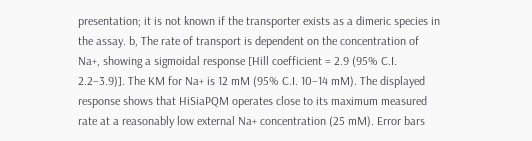presentation; it is not known if the transporter exists as a dimeric species in the assay. b, The rate of transport is dependent on the concentration of Na+, showing a sigmoidal response [Hill coefficient = 2.9 (95% C.I. 2.2–3.9)]. The KM for Na+ is 12 mM (95% C.I. 10–14 mM). The displayed response shows that HiSiaPQM operates close to its maximum measured rate at a reasonably low external Na+ concentration (25 mM). Error bars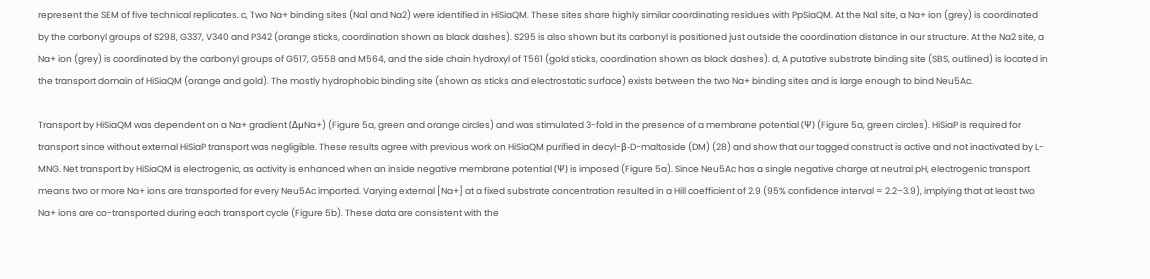represent the SEM of five technical replicates. c, Two Na+ binding sites (Na1 and Na2) were identified in HiSiaQM. These sites share highly similar coordinating residues with PpSiaQM. At the Na1 site, a Na+ ion (grey) is coordinated by the carbonyl groups of S298, G337, V340 and P342 (orange sticks, coordination shown as black dashes). S295 is also shown but its carbonyl is positioned just outside the coordination distance in our structure. At the Na2 site, a Na+ ion (grey) is coordinated by the carbonyl groups of G517, G558 and M564, and the side chain hydroxyl of T561 (gold sticks, coordination shown as black dashes). d, A putative substrate binding site (SBS, outlined) is located in the transport domain of HiSiaQM (orange and gold). The mostly hydrophobic binding site (shown as sticks and electrostatic surface) exists between the two Na+ binding sites and is large enough to bind Neu5Ac.

Transport by HiSiaQM was dependent on a Na+ gradient (ΔµNa+) (Figure 5a, green and orange circles) and was stimulated 3-fold in the presence of a membrane potential (Ψ) (Figure 5a, green circles). HiSiaP is required for transport since without external HiSiaP transport was negligible. These results agree with previous work on HiSiaQM purified in decyl-β-D-maltoside (DM) (28) and show that our tagged construct is active and not inactivated by L-MNG. Net transport by HiSiaQM is electrogenic, as activity is enhanced when an inside negative membrane potential (Ψ) is imposed (Figure 5a). Since Neu5Ac has a single negative charge at neutral pH, electrogenic transport means two or more Na+ ions are transported for every Neu5Ac imported. Varying external [Na+] at a fixed substrate concentration resulted in a Hill coefficient of 2.9 (95% confidence interval = 2.2–3.9), implying that at least two Na+ ions are co-transported during each transport cycle (Figure 5b). These data are consistent with the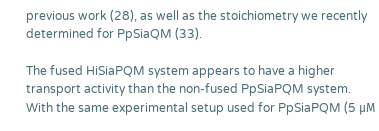previous work (28), as well as the stoichiometry we recently determined for PpSiaQM (33).

The fused HiSiaPQM system appears to have a higher transport activity than the non-fused PpSiaPQM system. With the same experimental setup used for PpSiaPQM (5 μM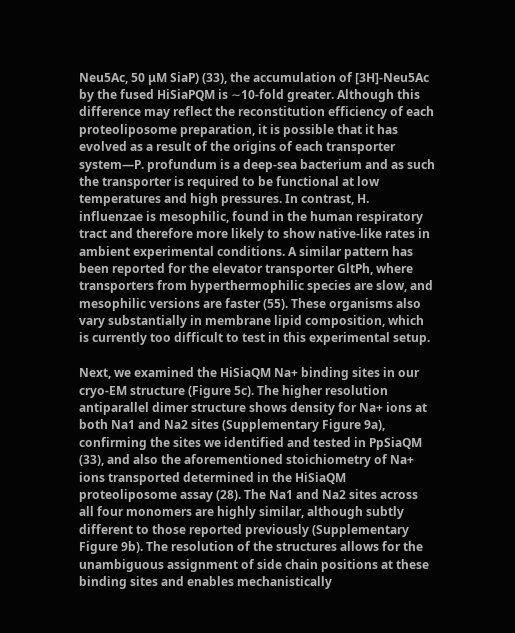Neu5Ac, 50 μM SiaP) (33), the accumulation of [3H]-Neu5Ac by the fused HiSiaPQM is ∼10-fold greater. Although this difference may reflect the reconstitution efficiency of each proteoliposome preparation, it is possible that it has evolved as a result of the origins of each transporter system—P. profundum is a deep-sea bacterium and as such the transporter is required to be functional at low temperatures and high pressures. In contrast, H. influenzae is mesophilic, found in the human respiratory tract and therefore more likely to show native-like rates in ambient experimental conditions. A similar pattern has been reported for the elevator transporter GltPh, where transporters from hyperthermophilic species are slow, and mesophilic versions are faster (55). These organisms also vary substantially in membrane lipid composition, which is currently too difficult to test in this experimental setup.

Next, we examined the HiSiaQM Na+ binding sites in our cryo-EM structure (Figure 5c). The higher resolution antiparallel dimer structure shows density for Na+ ions at both Na1 and Na2 sites (Supplementary Figure 9a), confirming the sites we identified and tested in PpSiaQM (33), and also the aforementioned stoichiometry of Na+ ions transported determined in the HiSiaQM proteoliposome assay (28). The Na1 and Na2 sites across all four monomers are highly similar, although subtly different to those reported previously (Supplementary Figure 9b). The resolution of the structures allows for the unambiguous assignment of side chain positions at these binding sites and enables mechanistically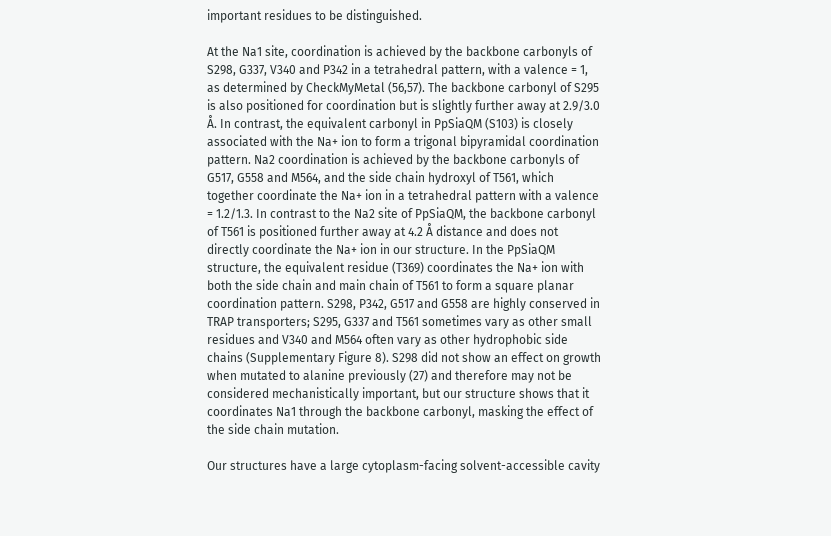important residues to be distinguished.

At the Na1 site, coordination is achieved by the backbone carbonyls of S298, G337, V340 and P342 in a tetrahedral pattern, with a valence = 1, as determined by CheckMyMetal (56,57). The backbone carbonyl of S295 is also positioned for coordination but is slightly further away at 2.9/3.0 Å. In contrast, the equivalent carbonyl in PpSiaQM (S103) is closely associated with the Na+ ion to form a trigonal bipyramidal coordination pattern. Na2 coordination is achieved by the backbone carbonyls of G517, G558 and M564, and the side chain hydroxyl of T561, which together coordinate the Na+ ion in a tetrahedral pattern with a valence = 1.2/1.3. In contrast to the Na2 site of PpSiaQM, the backbone carbonyl of T561 is positioned further away at 4.2 Å distance and does not directly coordinate the Na+ ion in our structure. In the PpSiaQM structure, the equivalent residue (T369) coordinates the Na+ ion with both the side chain and main chain of T561 to form a square planar coordination pattern. S298, P342, G517 and G558 are highly conserved in TRAP transporters; S295, G337 and T561 sometimes vary as other small residues and V340 and M564 often vary as other hydrophobic side chains (Supplementary Figure 8). S298 did not show an effect on growth when mutated to alanine previously (27) and therefore may not be considered mechanistically important, but our structure shows that it coordinates Na1 through the backbone carbonyl, masking the effect of the side chain mutation.

Our structures have a large cytoplasm-facing solvent-accessible cavity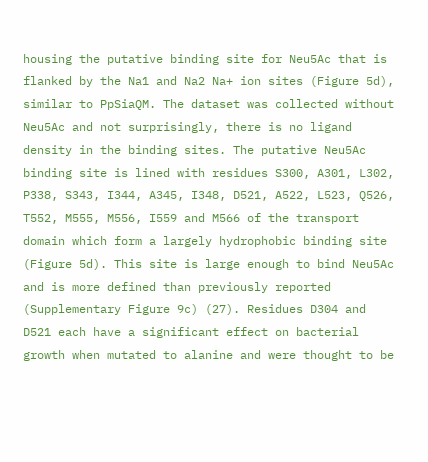housing the putative binding site for Neu5Ac that is flanked by the Na1 and Na2 Na+ ion sites (Figure 5d), similar to PpSiaQM. The dataset was collected without Neu5Ac and not surprisingly, there is no ligand density in the binding sites. The putative Neu5Ac binding site is lined with residues S300, A301, L302, P338, S343, I344, A345, I348, D521, A522, L523, Q526, T552, M555, M556, I559 and M566 of the transport domain which form a largely hydrophobic binding site (Figure 5d). This site is large enough to bind Neu5Ac and is more defined than previously reported (Supplementary Figure 9c) (27). Residues D304 and D521 each have a significant effect on bacterial growth when mutated to alanine and were thought to be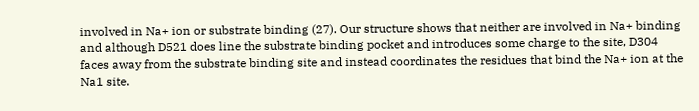involved in Na+ ion or substrate binding (27). Our structure shows that neither are involved in Na+ binding and although D521 does line the substrate binding pocket and introduces some charge to the site, D304 faces away from the substrate binding site and instead coordinates the residues that bind the Na+ ion at the Na1 site.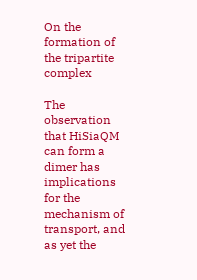On the formation of the tripartite complex

The observation that HiSiaQM can form a dimer has implications for the mechanism of transport, and as yet the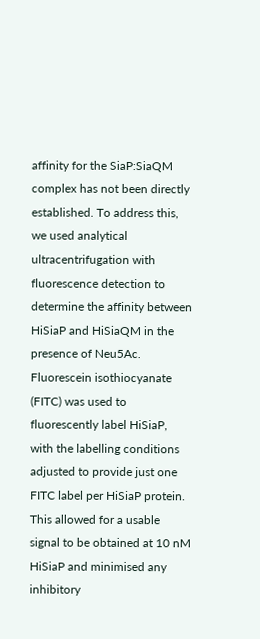affinity for the SiaP:SiaQM complex has not been directly established. To address this, we used analytical ultracentrifugation with fluorescence detection to determine the affinity between HiSiaP and HiSiaQM in the presence of Neu5Ac. Fluorescein isothiocyanate (FITC) was used to fluorescently label HiSiaP, with the labelling conditions adjusted to provide just one FITC label per HiSiaP protein. This allowed for a usable signal to be obtained at 10 nM HiSiaP and minimised any inhibitory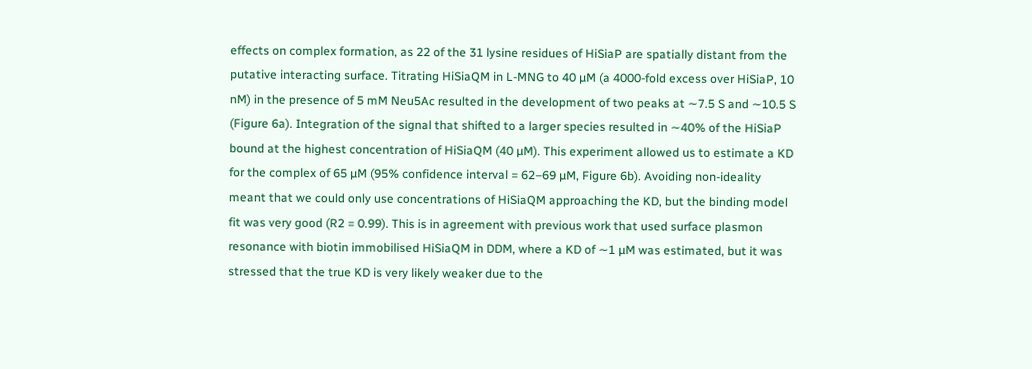effects on complex formation, as 22 of the 31 lysine residues of HiSiaP are spatially distant from the putative interacting surface. Titrating HiSiaQM in L-MNG to 40 µM (a 4000-fold excess over HiSiaP, 10 nM) in the presence of 5 mM Neu5Ac resulted in the development of two peaks at ∼7.5 S and ∼10.5 S (Figure 6a). Integration of the signal that shifted to a larger species resulted in ∼40% of the HiSiaP bound at the highest concentration of HiSiaQM (40 µM). This experiment allowed us to estimate a KD for the complex of 65 µM (95% confidence interval = 62–69 µM, Figure 6b). Avoiding non-ideality meant that we could only use concentrations of HiSiaQM approaching the KD, but the binding model fit was very good (R2 = 0.99). This is in agreement with previous work that used surface plasmon resonance with biotin immobilised HiSiaQM in DDM, where a KD of ∼1 µM was estimated, but it was stressed that the true KD is very likely weaker due to the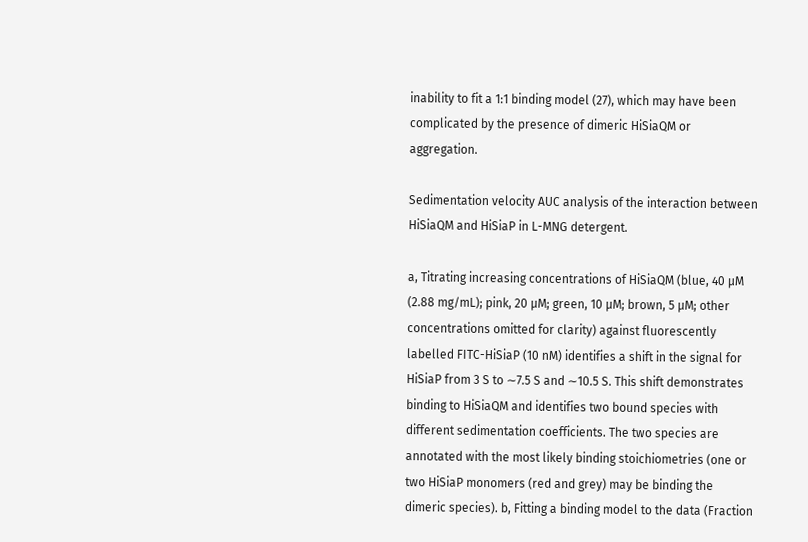inability to fit a 1:1 binding model (27), which may have been complicated by the presence of dimeric HiSiaQM or aggregation.

Sedimentation velocity AUC analysis of the interaction between HiSiaQM and HiSiaP in L-MNG detergent.

a, Titrating increasing concentrations of HiSiaQM (blue, 40 µM (2.88 mg/mL); pink, 20 µM; green, 10 µM; brown, 5 µM; other concentrations omitted for clarity) against fluorescently labelled FITC-HiSiaP (10 nM) identifies a shift in the signal for HiSiaP from 3 S to ∼7.5 S and ∼10.5 S. This shift demonstrates binding to HiSiaQM and identifies two bound species with different sedimentation coefficients. The two species are annotated with the most likely binding stoichiometries (one or two HiSiaP monomers (red and grey) may be binding the dimeric species). b, Fitting a binding model to the data (Fraction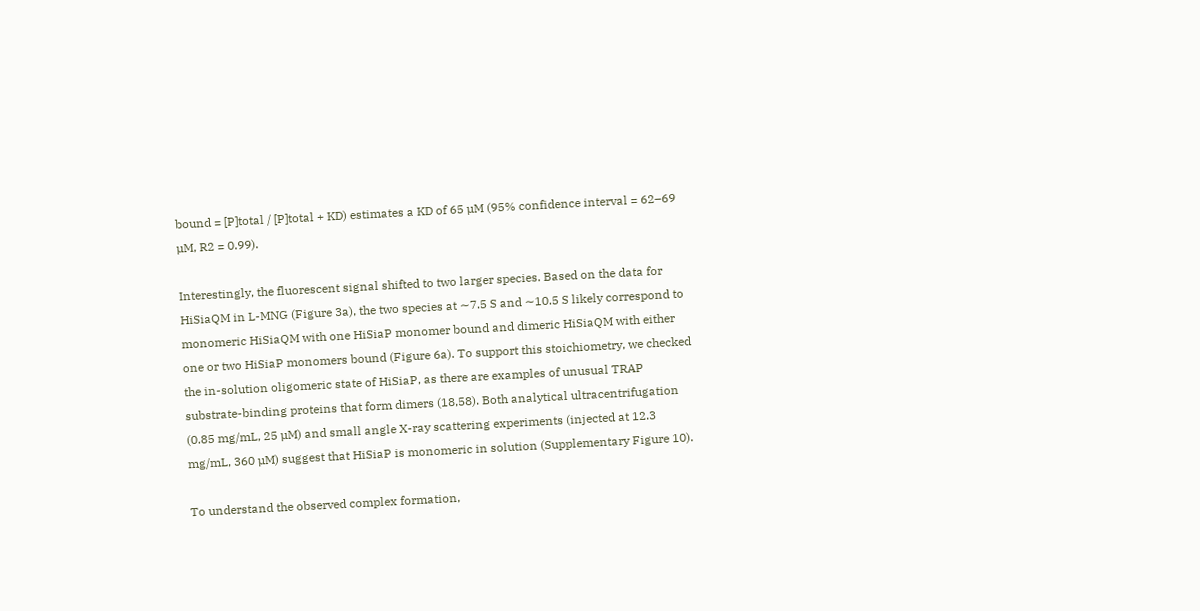bound = [P]total / [P]total + KD) estimates a KD of 65 µM (95% confidence interval = 62–69 µM, R2 = 0.99).

Interestingly, the fluorescent signal shifted to two larger species. Based on the data for HiSiaQM in L-MNG (Figure 3a), the two species at ∼7.5 S and ∼10.5 S likely correspond to monomeric HiSiaQM with one HiSiaP monomer bound and dimeric HiSiaQM with either one or two HiSiaP monomers bound (Figure 6a). To support this stoichiometry, we checked the in-solution oligomeric state of HiSiaP, as there are examples of unusual TRAP substrate-binding proteins that form dimers (18,58). Both analytical ultracentrifugation (0.85 mg/mL, 25 µM) and small angle X-ray scattering experiments (injected at 12.3 mg/mL, 360 µM) suggest that HiSiaP is monomeric in solution (Supplementary Figure 10).

To understand the observed complex formation,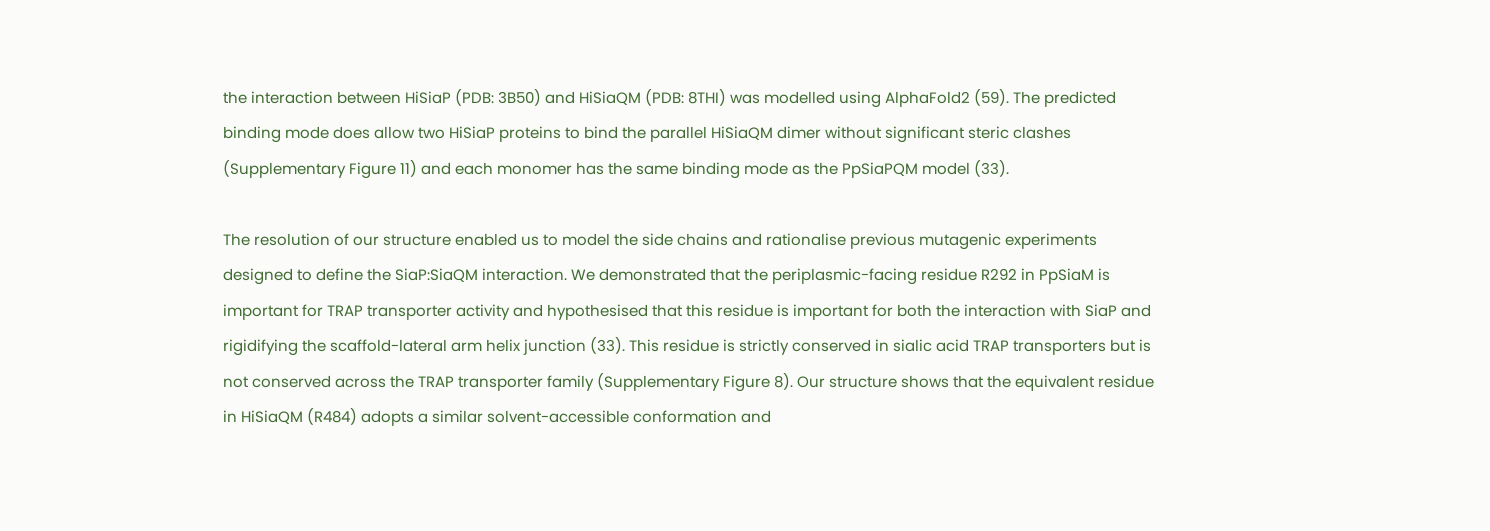the interaction between HiSiaP (PDB: 3B50) and HiSiaQM (PDB: 8THI) was modelled using AlphaFold2 (59). The predicted binding mode does allow two HiSiaP proteins to bind the parallel HiSiaQM dimer without significant steric clashes (Supplementary Figure 11) and each monomer has the same binding mode as the PpSiaPQM model (33).

The resolution of our structure enabled us to model the side chains and rationalise previous mutagenic experiments designed to define the SiaP:SiaQM interaction. We demonstrated that the periplasmic-facing residue R292 in PpSiaM is important for TRAP transporter activity and hypothesised that this residue is important for both the interaction with SiaP and rigidifying the scaffold-lateral arm helix junction (33). This residue is strictly conserved in sialic acid TRAP transporters but is not conserved across the TRAP transporter family (Supplementary Figure 8). Our structure shows that the equivalent residue in HiSiaQM (R484) adopts a similar solvent-accessible conformation and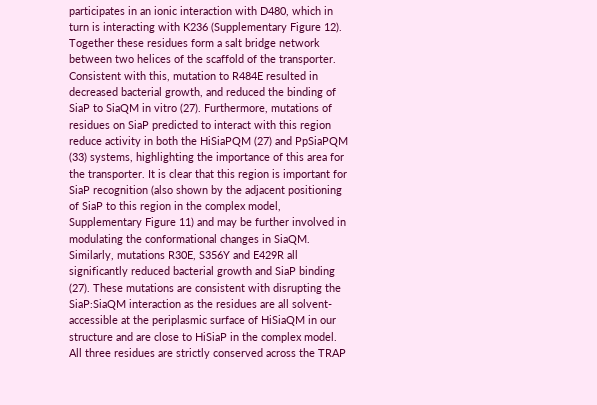participates in an ionic interaction with D480, which in turn is interacting with K236 (Supplementary Figure 12). Together these residues form a salt bridge network between two helices of the scaffold of the transporter. Consistent with this, mutation to R484E resulted in decreased bacterial growth, and reduced the binding of SiaP to SiaQM in vitro (27). Furthermore, mutations of residues on SiaP predicted to interact with this region reduce activity in both the HiSiaPQM (27) and PpSiaPQM (33) systems, highlighting the importance of this area for the transporter. It is clear that this region is important for SiaP recognition (also shown by the adjacent positioning of SiaP to this region in the complex model, Supplementary Figure 11) and may be further involved in modulating the conformational changes in SiaQM. Similarly, mutations R30E, S356Y and E429R all significantly reduced bacterial growth and SiaP binding (27). These mutations are consistent with disrupting the SiaP:SiaQM interaction as the residues are all solvent-accessible at the periplasmic surface of HiSiaQM in our structure and are close to HiSiaP in the complex model. All three residues are strictly conserved across the TRAP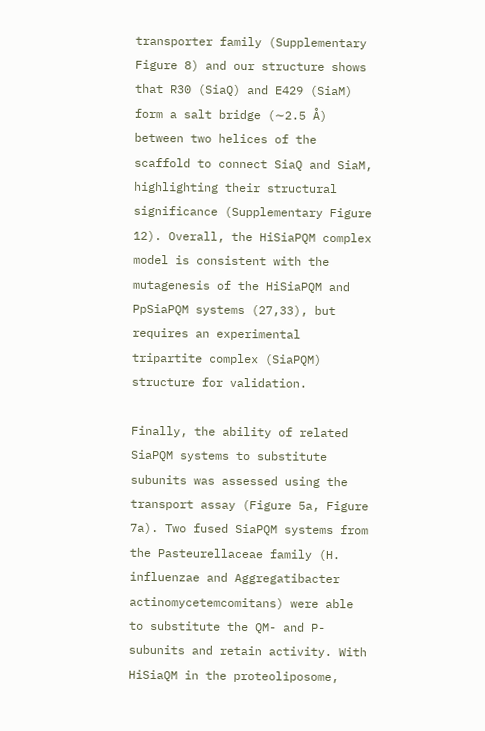transporter family (Supplementary Figure 8) and our structure shows that R30 (SiaQ) and E429 (SiaM) form a salt bridge (∼2.5 Å) between two helices of the scaffold to connect SiaQ and SiaM, highlighting their structural significance (Supplementary Figure 12). Overall, the HiSiaPQM complex model is consistent with the mutagenesis of the HiSiaPQM and PpSiaPQM systems (27,33), but requires an experimental tripartite complex (SiaPQM) structure for validation.

Finally, the ability of related SiaPQM systems to substitute subunits was assessed using the transport assay (Figure 5a, Figure 7a). Two fused SiaPQM systems from the Pasteurellaceae family (H. influenzae and Aggregatibacter actinomycetemcomitans) were able to substitute the QM- and P-subunits and retain activity. With HiSiaQM in the proteoliposome,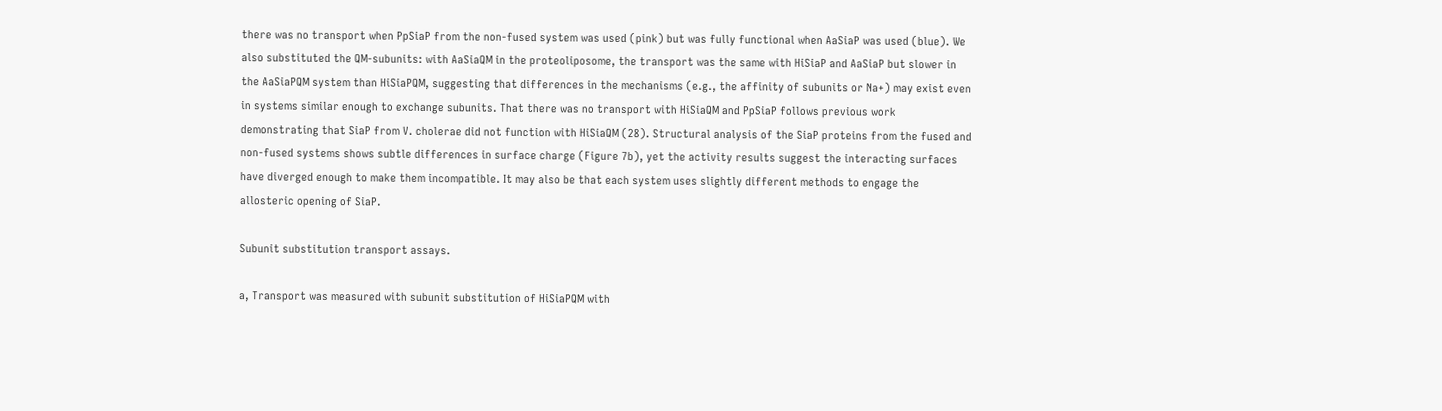there was no transport when PpSiaP from the non-fused system was used (pink) but was fully functional when AaSiaP was used (blue). We also substituted the QM-subunits: with AaSiaQM in the proteoliposome, the transport was the same with HiSiaP and AaSiaP but slower in the AaSiaPQM system than HiSiaPQM, suggesting that differences in the mechanisms (e.g., the affinity of subunits or Na+) may exist even in systems similar enough to exchange subunits. That there was no transport with HiSiaQM and PpSiaP follows previous work demonstrating that SiaP from V. cholerae did not function with HiSiaQM (28). Structural analysis of the SiaP proteins from the fused and non-fused systems shows subtle differences in surface charge (Figure 7b), yet the activity results suggest the interacting surfaces have diverged enough to make them incompatible. It may also be that each system uses slightly different methods to engage the allosteric opening of SiaP.

Subunit substitution transport assays.

a, Transport was measured with subunit substitution of HiSiaPQM with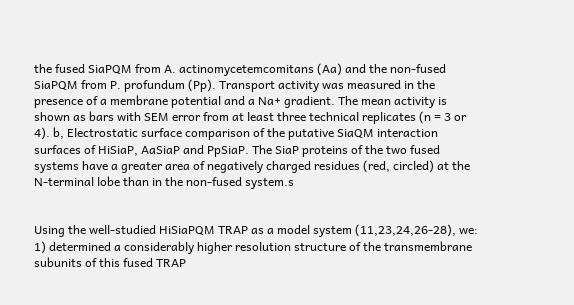the fused SiaPQM from A. actinomycetemcomitans (Aa) and the non-fused SiaPQM from P. profundum (Pp). Transport activity was measured in the presence of a membrane potential and a Na+ gradient. The mean activity is shown as bars with SEM error from at least three technical replicates (n = 3 or 4). b, Electrostatic surface comparison of the putative SiaQM interaction surfaces of HiSiaP, AaSiaP and PpSiaP. The SiaP proteins of the two fused systems have a greater area of negatively charged residues (red, circled) at the N-terminal lobe than in the non-fused system.s


Using the well-studied HiSiaPQM TRAP as a model system (11,23,24,26-28), we: 1) determined a considerably higher resolution structure of the transmembrane subunits of this fused TRAP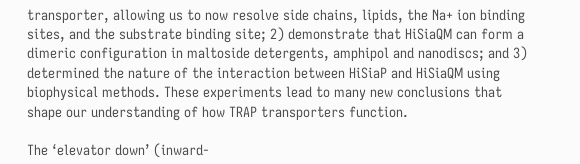transporter, allowing us to now resolve side chains, lipids, the Na+ ion binding sites, and the substrate binding site; 2) demonstrate that HiSiaQM can form a dimeric configuration in maltoside detergents, amphipol and nanodiscs; and 3) determined the nature of the interaction between HiSiaP and HiSiaQM using biophysical methods. These experiments lead to many new conclusions that shape our understanding of how TRAP transporters function.

The ‘elevator down’ (inward-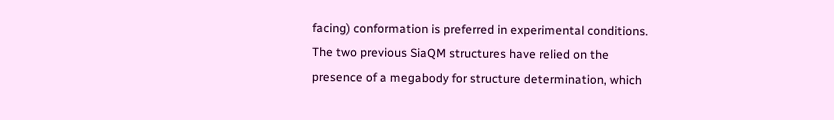facing) conformation is preferred in experimental conditions. The two previous SiaQM structures have relied on the presence of a megabody for structure determination, which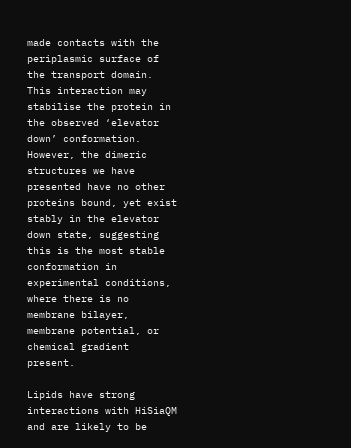made contacts with the periplasmic surface of the transport domain. This interaction may stabilise the protein in the observed ‘elevator down’ conformation. However, the dimeric structures we have presented have no other proteins bound, yet exist stably in the elevator down state, suggesting this is the most stable conformation in experimental conditions, where there is no membrane bilayer, membrane potential, or chemical gradient present.

Lipids have strong interactions with HiSiaQM and are likely to be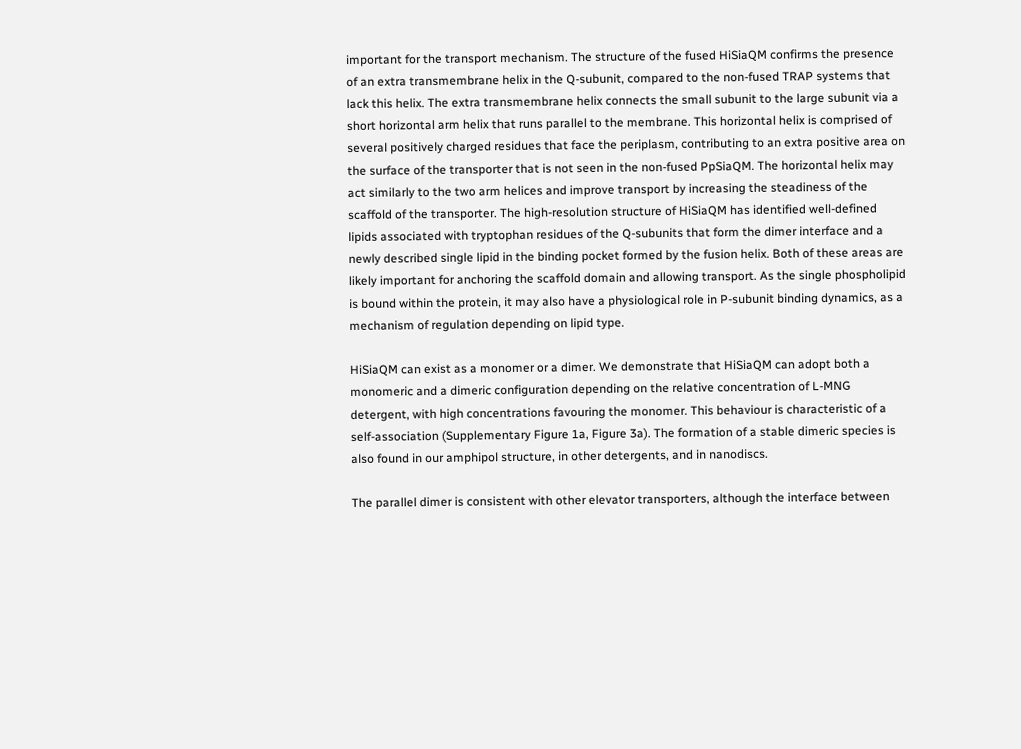important for the transport mechanism. The structure of the fused HiSiaQM confirms the presence of an extra transmembrane helix in the Q-subunit, compared to the non-fused TRAP systems that lack this helix. The extra transmembrane helix connects the small subunit to the large subunit via a short horizontal arm helix that runs parallel to the membrane. This horizontal helix is comprised of several positively charged residues that face the periplasm, contributing to an extra positive area on the surface of the transporter that is not seen in the non-fused PpSiaQM. The horizontal helix may act similarly to the two arm helices and improve transport by increasing the steadiness of the scaffold of the transporter. The high-resolution structure of HiSiaQM has identified well-defined lipids associated with tryptophan residues of the Q-subunits that form the dimer interface and a newly described single lipid in the binding pocket formed by the fusion helix. Both of these areas are likely important for anchoring the scaffold domain and allowing transport. As the single phospholipid is bound within the protein, it may also have a physiological role in P-subunit binding dynamics, as a mechanism of regulation depending on lipid type.

HiSiaQM can exist as a monomer or a dimer. We demonstrate that HiSiaQM can adopt both a monomeric and a dimeric configuration depending on the relative concentration of L-MNG detergent, with high concentrations favouring the monomer. This behaviour is characteristic of a self-association (Supplementary Figure 1a, Figure 3a). The formation of a stable dimeric species is also found in our amphipol structure, in other detergents, and in nanodiscs.

The parallel dimer is consistent with other elevator transporters, although the interface between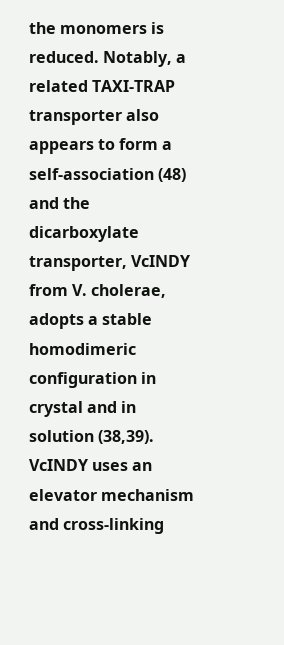the monomers is reduced. Notably, a related TAXI-TRAP transporter also appears to form a self-association (48) and the dicarboxylate transporter, VcINDY from V. cholerae, adopts a stable homodimeric configuration in crystal and in solution (38,39). VcINDY uses an elevator mechanism and cross-linking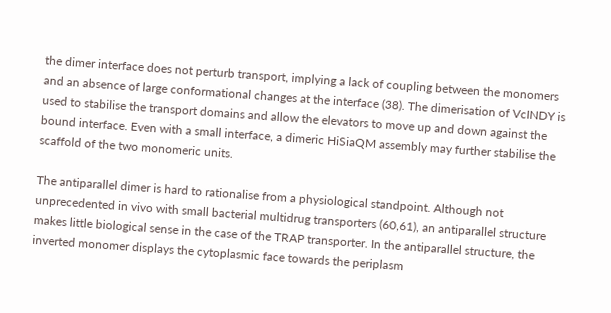the dimer interface does not perturb transport, implying a lack of coupling between the monomers and an absence of large conformational changes at the interface (38). The dimerisation of VcINDY is used to stabilise the transport domains and allow the elevators to move up and down against the bound interface. Even with a small interface, a dimeric HiSiaQM assembly may further stabilise the scaffold of the two monomeric units.

The antiparallel dimer is hard to rationalise from a physiological standpoint. Although not unprecedented in vivo with small bacterial multidrug transporters (60,61), an antiparallel structure makes little biological sense in the case of the TRAP transporter. In the antiparallel structure, the inverted monomer displays the cytoplasmic face towards the periplasm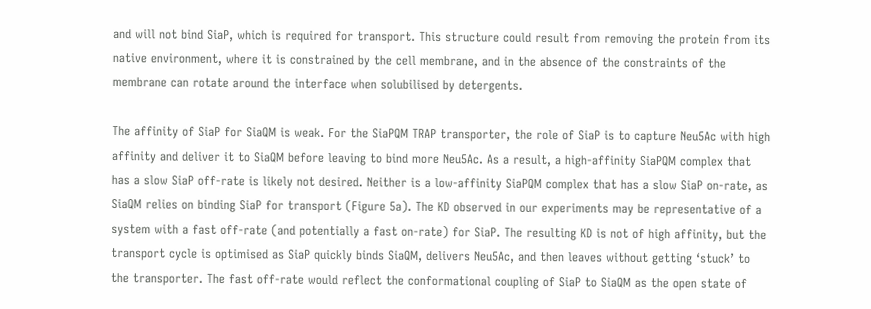and will not bind SiaP, which is required for transport. This structure could result from removing the protein from its native environment, where it is constrained by the cell membrane, and in the absence of the constraints of the membrane can rotate around the interface when solubilised by detergents.

The affinity of SiaP for SiaQM is weak. For the SiaPQM TRAP transporter, the role of SiaP is to capture Neu5Ac with high affinity and deliver it to SiaQM before leaving to bind more Neu5Ac. As a result, a high-affinity SiaPQM complex that has a slow SiaP off-rate is likely not desired. Neither is a low-affinity SiaPQM complex that has a slow SiaP on-rate, as SiaQM relies on binding SiaP for transport (Figure 5a). The KD observed in our experiments may be representative of a system with a fast off-rate (and potentially a fast on-rate) for SiaP. The resulting KD is not of high affinity, but the transport cycle is optimised as SiaP quickly binds SiaQM, delivers Neu5Ac, and then leaves without getting ‘stuck’ to the transporter. The fast off-rate would reflect the conformational coupling of SiaP to SiaQM as the open state of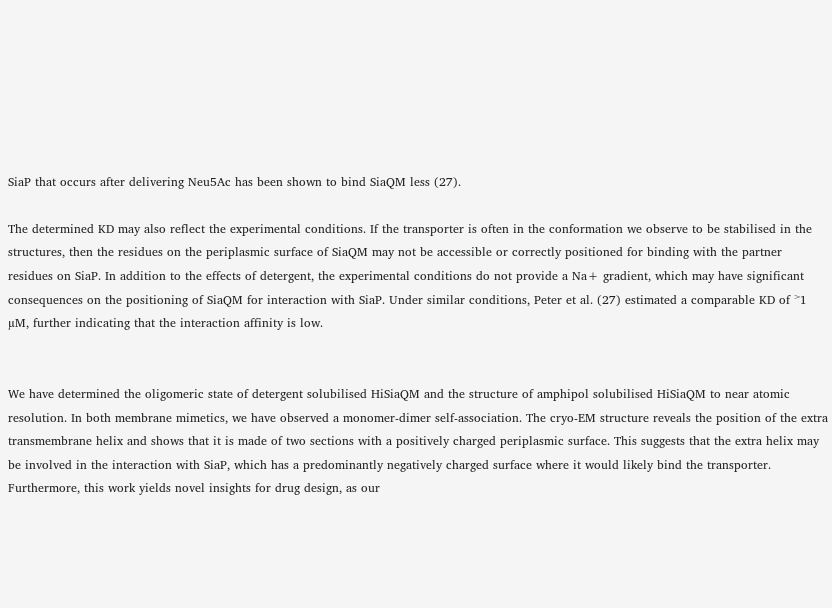SiaP that occurs after delivering Neu5Ac has been shown to bind SiaQM less (27).

The determined KD may also reflect the experimental conditions. If the transporter is often in the conformation we observe to be stabilised in the structures, then the residues on the periplasmic surface of SiaQM may not be accessible or correctly positioned for binding with the partner residues on SiaP. In addition to the effects of detergent, the experimental conditions do not provide a Na+ gradient, which may have significant consequences on the positioning of SiaQM for interaction with SiaP. Under similar conditions, Peter et al. (27) estimated a comparable KD of ˃1 µM, further indicating that the interaction affinity is low.


We have determined the oligomeric state of detergent solubilised HiSiaQM and the structure of amphipol solubilised HiSiaQM to near atomic resolution. In both membrane mimetics, we have observed a monomer-dimer self-association. The cryo-EM structure reveals the position of the extra transmembrane helix and shows that it is made of two sections with a positively charged periplasmic surface. This suggests that the extra helix may be involved in the interaction with SiaP, which has a predominantly negatively charged surface where it would likely bind the transporter. Furthermore, this work yields novel insights for drug design, as our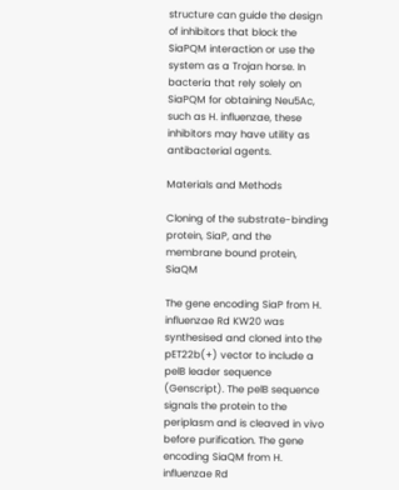structure can guide the design of inhibitors that block the SiaPQM interaction or use the system as a Trojan horse. In bacteria that rely solely on SiaPQM for obtaining Neu5Ac, such as H. influenzae, these inhibitors may have utility as antibacterial agents.

Materials and Methods

Cloning of the substrate-binding protein, SiaP, and the membrane bound protein, SiaQM

The gene encoding SiaP from H. influenzae Rd KW20 was synthesised and cloned into the pET22b(+) vector to include a pelB leader sequence (Genscript). The pelB sequence signals the protein to the periplasm and is cleaved in vivo before purification. The gene encoding SiaQM from H. influenzae Rd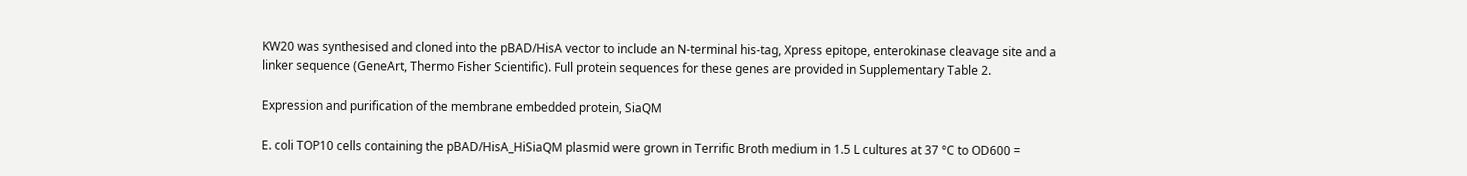KW20 was synthesised and cloned into the pBAD/HisA vector to include an N-terminal his-tag, Xpress epitope, enterokinase cleavage site and a linker sequence (GeneArt, Thermo Fisher Scientific). Full protein sequences for these genes are provided in Supplementary Table 2.

Expression and purification of the membrane embedded protein, SiaQM

E. coli TOP10 cells containing the pBAD/HisA_HiSiaQM plasmid were grown in Terrific Broth medium in 1.5 L cultures at 37 °C to OD600 =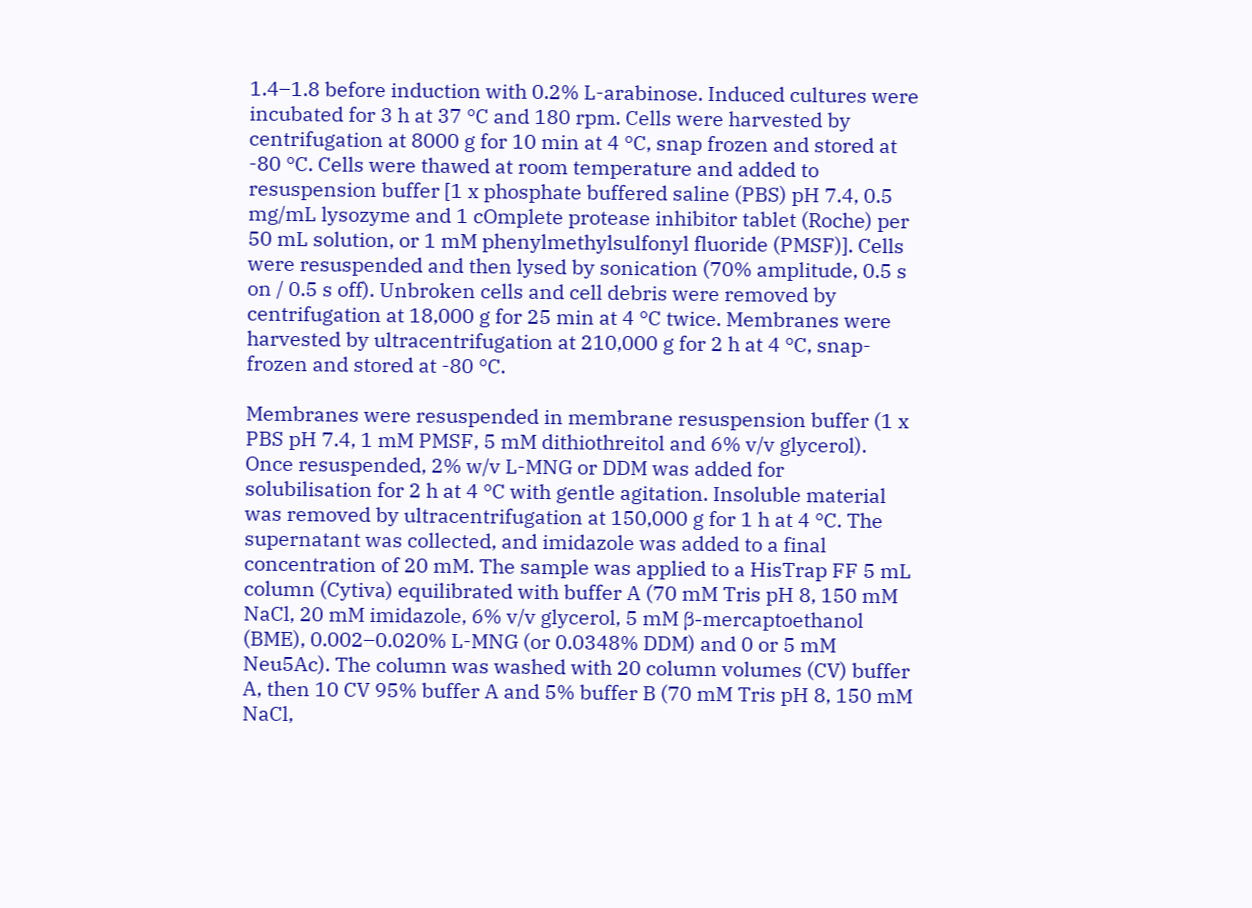1.4–1.8 before induction with 0.2% L-arabinose. Induced cultures were incubated for 3 h at 37 °C and 180 rpm. Cells were harvested by centrifugation at 8000 g for 10 min at 4 °C, snap frozen and stored at -80 °C. Cells were thawed at room temperature and added to resuspension buffer [1 x phosphate buffered saline (PBS) pH 7.4, 0.5 mg/mL lysozyme and 1 cOmplete protease inhibitor tablet (Roche) per 50 mL solution, or 1 mM phenylmethylsulfonyl fluoride (PMSF)]. Cells were resuspended and then lysed by sonication (70% amplitude, 0.5 s on / 0.5 s off). Unbroken cells and cell debris were removed by centrifugation at 18,000 g for 25 min at 4 °C twice. Membranes were harvested by ultracentrifugation at 210,000 g for 2 h at 4 °C, snap-frozen and stored at -80 °C.

Membranes were resuspended in membrane resuspension buffer (1 x PBS pH 7.4, 1 mM PMSF, 5 mM dithiothreitol and 6% v/v glycerol). Once resuspended, 2% w/v L-MNG or DDM was added for solubilisation for 2 h at 4 °C with gentle agitation. Insoluble material was removed by ultracentrifugation at 150,000 g for 1 h at 4 °C. The supernatant was collected, and imidazole was added to a final concentration of 20 mM. The sample was applied to a HisTrap FF 5 mL column (Cytiva) equilibrated with buffer A (70 mM Tris pH 8, 150 mM NaCl, 20 mM imidazole, 6% v/v glycerol, 5 mM β-mercaptoethanol (BME), 0.002–0.020% L-MNG (or 0.0348% DDM) and 0 or 5 mM Neu5Ac). The column was washed with 20 column volumes (CV) buffer A, then 10 CV 95% buffer A and 5% buffer B (70 mM Tris pH 8, 150 mM NaCl,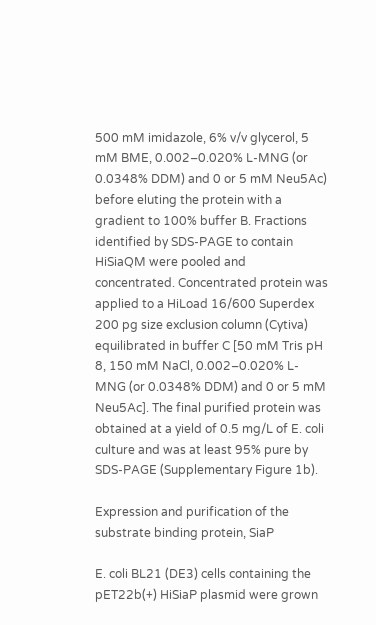500 mM imidazole, 6% v/v glycerol, 5 mM BME, 0.002–0.020% L-MNG (or 0.0348% DDM) and 0 or 5 mM Neu5Ac) before eluting the protein with a gradient to 100% buffer B. Fractions identified by SDS-PAGE to contain HiSiaQM were pooled and concentrated. Concentrated protein was applied to a HiLoad 16/600 Superdex 200 pg size exclusion column (Cytiva) equilibrated in buffer C [50 mM Tris pH 8, 150 mM NaCl, 0.002–0.020% L-MNG (or 0.0348% DDM) and 0 or 5 mM Neu5Ac]. The final purified protein was obtained at a yield of 0.5 mg/L of E. coli culture and was at least 95% pure by SDS-PAGE (Supplementary Figure 1b).

Expression and purification of the substrate binding protein, SiaP

E. coli BL21 (DE3) cells containing the pET22b(+) HiSiaP plasmid were grown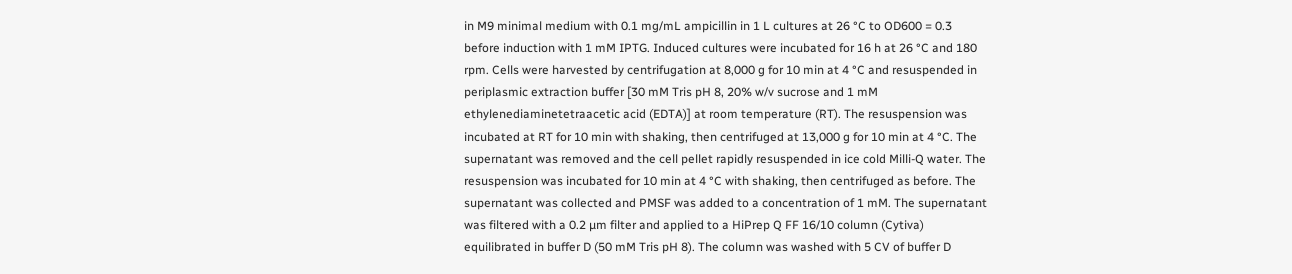in M9 minimal medium with 0.1 mg/mL ampicillin in 1 L cultures at 26 °C to OD600 = 0.3 before induction with 1 mM IPTG. Induced cultures were incubated for 16 h at 26 °C and 180 rpm. Cells were harvested by centrifugation at 8,000 g for 10 min at 4 °C and resuspended in periplasmic extraction buffer [30 mM Tris pH 8, 20% w/v sucrose and 1 mM ethylenediaminetetraacetic acid (EDTA)] at room temperature (RT). The resuspension was incubated at RT for 10 min with shaking, then centrifuged at 13,000 g for 10 min at 4 °C. The supernatant was removed and the cell pellet rapidly resuspended in ice cold Milli-Q water. The resuspension was incubated for 10 min at 4 °C with shaking, then centrifuged as before. The supernatant was collected and PMSF was added to a concentration of 1 mM. The supernatant was filtered with a 0.2 µm filter and applied to a HiPrep Q FF 16/10 column (Cytiva) equilibrated in buffer D (50 mM Tris pH 8). The column was washed with 5 CV of buffer D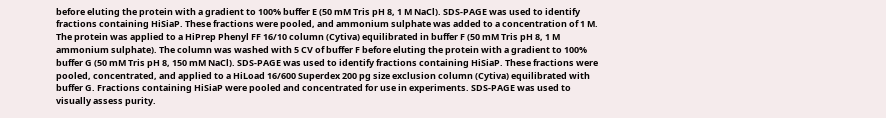before eluting the protein with a gradient to 100% buffer E (50 mM Tris pH 8, 1 M NaCl). SDS-PAGE was used to identify fractions containing HiSiaP. These fractions were pooled, and ammonium sulphate was added to a concentration of 1 M. The protein was applied to a HiPrep Phenyl FF 16/10 column (Cytiva) equilibrated in buffer F (50 mM Tris pH 8, 1 M ammonium sulphate). The column was washed with 5 CV of buffer F before eluting the protein with a gradient to 100% buffer G (50 mM Tris pH 8, 150 mM NaCl). SDS-PAGE was used to identify fractions containing HiSiaP. These fractions were pooled, concentrated, and applied to a HiLoad 16/600 Superdex 200 pg size exclusion column (Cytiva) equilibrated with buffer G. Fractions containing HiSiaP were pooled and concentrated for use in experiments. SDS-PAGE was used to visually assess purity.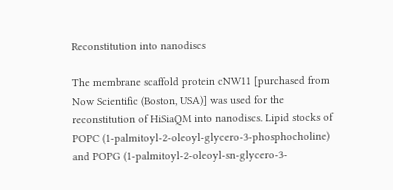Reconstitution into nanodiscs

The membrane scaffold protein cNW11 [purchased from Now Scientific (Boston, USA)] was used for the reconstitution of HiSiaQM into nanodiscs. Lipid stocks of POPC (1-palmitoyl-2-oleoyl-glycero-3-phosphocholine) and POPG (1-palmitoyl-2-oleoyl-sn-glycero-3-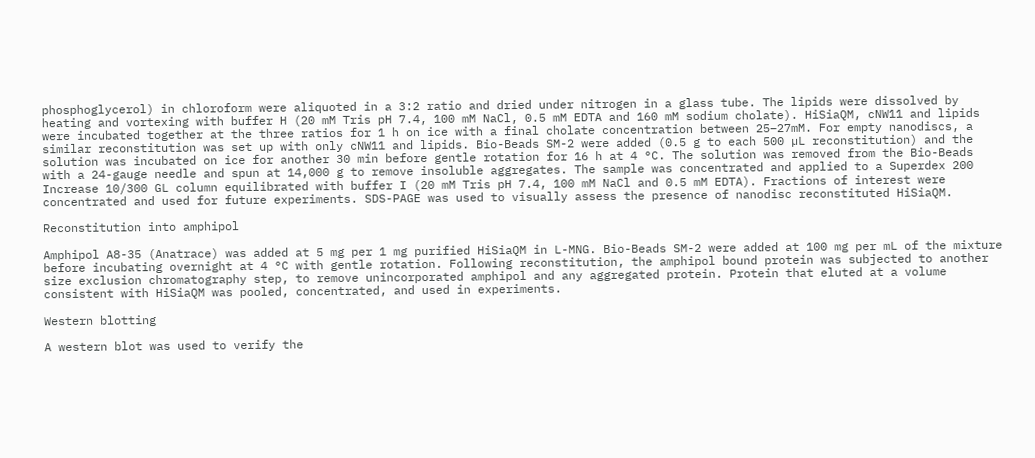phosphoglycerol) in chloroform were aliquoted in a 3:2 ratio and dried under nitrogen in a glass tube. The lipids were dissolved by heating and vortexing with buffer H (20 mM Tris pH 7.4, 100 mM NaCl, 0.5 mM EDTA and 160 mM sodium cholate). HiSiaQM, cNW11 and lipids were incubated together at the three ratios for 1 h on ice with a final cholate concentration between 25–27mM. For empty nanodiscs, a similar reconstitution was set up with only cNW11 and lipids. Bio-Beads SM-2 were added (0.5 g to each 500 µL reconstitution) and the solution was incubated on ice for another 30 min before gentle rotation for 16 h at 4 °C. The solution was removed from the Bio-Beads with a 24-gauge needle and spun at 14,000 g to remove insoluble aggregates. The sample was concentrated and applied to a Superdex 200 Increase 10/300 GL column equilibrated with buffer I (20 mM Tris pH 7.4, 100 mM NaCl and 0.5 mM EDTA). Fractions of interest were concentrated and used for future experiments. SDS-PAGE was used to visually assess the presence of nanodisc reconstituted HiSiaQM.

Reconstitution into amphipol

Amphipol A8-35 (Anatrace) was added at 5 mg per 1 mg purified HiSiaQM in L-MNG. Bio-Beads SM-2 were added at 100 mg per mL of the mixture before incubating overnight at 4 °C with gentle rotation. Following reconstitution, the amphipol bound protein was subjected to another size exclusion chromatography step, to remove unincorporated amphipol and any aggregated protein. Protein that eluted at a volume consistent with HiSiaQM was pooled, concentrated, and used in experiments.

Western blotting

A western blot was used to verify the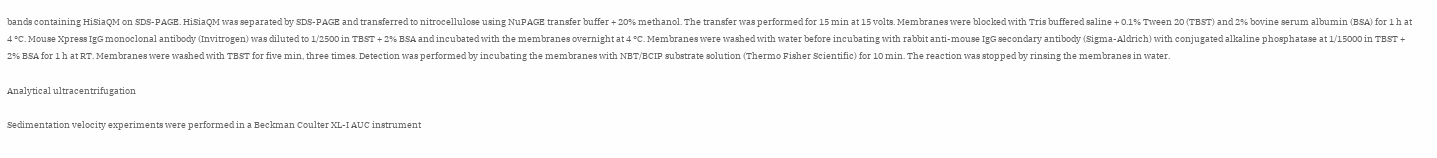bands containing HiSiaQM on SDS-PAGE. HiSiaQM was separated by SDS-PAGE and transferred to nitrocellulose using NuPAGE transfer buffer + 20% methanol. The transfer was performed for 15 min at 15 volts. Membranes were blocked with Tris buffered saline + 0.1% Tween 20 (TBST) and 2% bovine serum albumin (BSA) for 1 h at 4 °C. Mouse Xpress IgG monoclonal antibody (Invitrogen) was diluted to 1/2500 in TBST + 2% BSA and incubated with the membranes overnight at 4 °C. Membranes were washed with water before incubating with rabbit anti-mouse IgG secondary antibody (Sigma-Aldrich) with conjugated alkaline phosphatase at 1/15000 in TBST + 2% BSA for 1 h at RT. Membranes were washed with TBST for five min, three times. Detection was performed by incubating the membranes with NBT/BCIP substrate solution (Thermo Fisher Scientific) for 10 min. The reaction was stopped by rinsing the membranes in water.

Analytical ultracentrifugation

Sedimentation velocity experiments were performed in a Beckman Coulter XL-I AUC instrument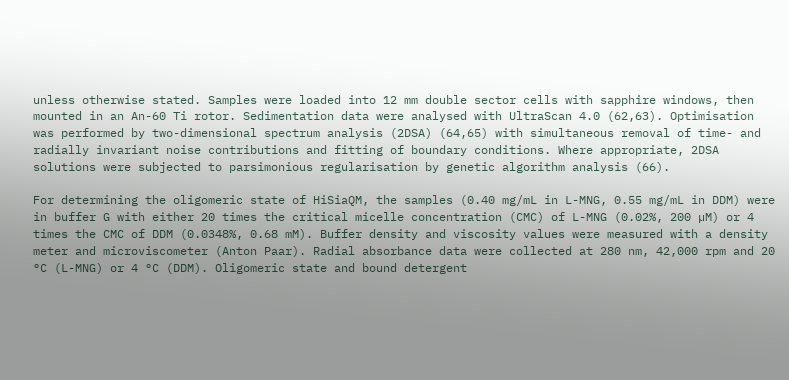unless otherwise stated. Samples were loaded into 12 mm double sector cells with sapphire windows, then mounted in an An-60 Ti rotor. Sedimentation data were analysed with UltraScan 4.0 (62,63). Optimisation was performed by two-dimensional spectrum analysis (2DSA) (64,65) with simultaneous removal of time- and radially invariant noise contributions and fitting of boundary conditions. Where appropriate, 2DSA solutions were subjected to parsimonious regularisation by genetic algorithm analysis (66).

For determining the oligomeric state of HiSiaQM, the samples (0.40 mg/mL in L-MNG, 0.55 mg/mL in DDM) were in buffer G with either 20 times the critical micelle concentration (CMC) of L-MNG (0.02%, 200 µM) or 4 times the CMC of DDM (0.0348%, 0.68 mM). Buffer density and viscosity values were measured with a density meter and microviscometer (Anton Paar). Radial absorbance data were collected at 280 nm, 42,000 rpm and 20 °C (L-MNG) or 4 °C (DDM). Oligomeric state and bound detergent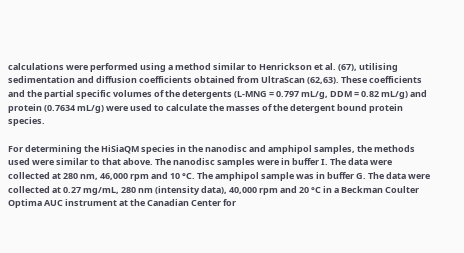calculations were performed using a method similar to Henrickson et al. (67), utilising sedimentation and diffusion coefficients obtained from UltraScan (62,63). These coefficients and the partial specific volumes of the detergents (L-MNG = 0.797 mL/g, DDM = 0.82 mL/g) and protein (0.7634 mL/g) were used to calculate the masses of the detergent bound protein species.

For determining the HiSiaQM species in the nanodisc and amphipol samples, the methods used were similar to that above. The nanodisc samples were in buffer I. The data were collected at 280 nm, 46,000 rpm and 10 °C. The amphipol sample was in buffer G. The data were collected at 0.27 mg/mL, 280 nm (intensity data), 40,000 rpm and 20 °C in a Beckman Coulter Optima AUC instrument at the Canadian Center for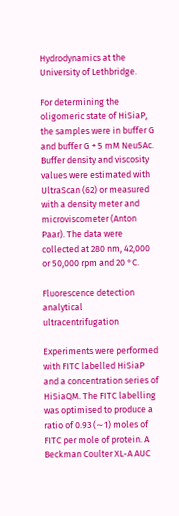Hydrodynamics at the University of Lethbridge.

For determining the oligomeric state of HiSiaP, the samples were in buffer G and buffer G + 5 mM Neu5Ac. Buffer density and viscosity values were estimated with UltraScan (62) or measured with a density meter and microviscometer (Anton Paar). The data were collected at 280 nm, 42,000 or 50,000 rpm and 20 °C.

Fluorescence detection analytical ultracentrifugation

Experiments were performed with FITC labelled HiSiaP and a concentration series of HiSiaQM. The FITC labelling was optimised to produce a ratio of 0.93 (∼1) moles of FITC per mole of protein. A Beckman Coulter XL-A AUC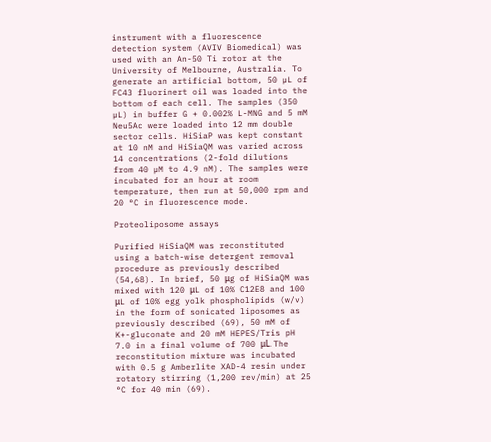instrument with a fluorescence detection system (AVIV Biomedical) was used with an An-50 Ti rotor at the University of Melbourne, Australia. To generate an artificial bottom, 50 µL of FC43 fluorinert oil was loaded into the bottom of each cell. The samples (350 µL) in buffer G + 0.002% L-MNG and 5 mM Neu5Ac were loaded into 12 mm double sector cells. HiSiaP was kept constant at 10 nM and HiSiaQM was varied across 14 concentrations (2-fold dilutions from 40 µM to 4.9 nM). The samples were incubated for an hour at room temperature, then run at 50,000 rpm and 20 °C in fluorescence mode.

Proteoliposome assays

Purified HiSiaQM was reconstituted using a batch-wise detergent removal procedure as previously described (54,68). In brief, 50 μg of HiSiaQM was mixed with 120 μL of 10% C12E8 and 100 μL of 10% egg yolk phospholipids (w/v) in the form of sonicated liposomes as previously described (69), 50 mM of K+-gluconate and 20 mM HEPES/Tris pH 7.0 in a final volume of 700 μL. The reconstitution mixture was incubated with 0.5 g Amberlite XAD-4 resin under rotatory stirring (1,200 rev/min) at 25 °C for 40 min (69).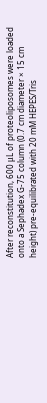After reconstitution, 600 μL of proteoliposomes were loaded onto a Sephadex G-75 column (0.7 cm diameter × 15 cm height) pre-equilibrated with 20 mM HEPES/Tris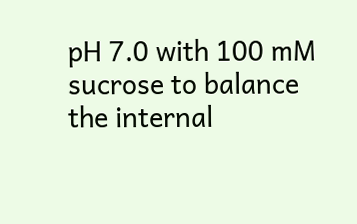pH 7.0 with 100 mM sucrose to balance the internal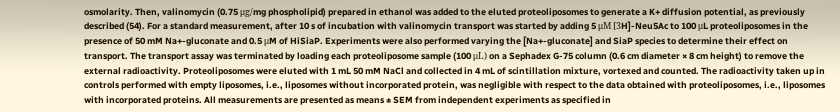osmolarity. Then, valinomycin (0.75 μg/mg phospholipid) prepared in ethanol was added to the eluted proteoliposomes to generate a K+ diffusion potential, as previously described (54). For a standard measurement, after 10 s of incubation with valinomycin transport was started by adding 5 μM [3H]-Neu5Ac to 100 μL proteoliposomes in the presence of 50 mM Na+-gluconate and 0.5 μM of HiSiaP. Experiments were also performed varying the [Na+-gluconate] and SiaP species to determine their effect on transport. The transport assay was terminated by loading each proteoliposome sample (100 μL) on a Sephadex G-75 column (0.6 cm diameter × 8 cm height) to remove the external radioactivity. Proteoliposomes were eluted with 1 mL 50 mM NaCl and collected in 4 mL of scintillation mixture, vortexed and counted. The radioactivity taken up in controls performed with empty liposomes, i.e., liposomes without incorporated protein, was negligible with respect to the data obtained with proteoliposomes, i.e., liposomes with incorporated proteins. All measurements are presented as means ± SEM from independent experiments as specified in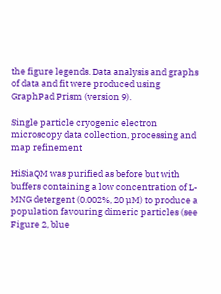the figure legends. Data analysis and graphs of data and fit were produced using GraphPad Prism (version 9).

Single particle cryogenic electron microscopy data collection, processing and map refinement

HiSiaQM was purified as before but with buffers containing a low concentration of L-MNG detergent (0.002%, 20 µM) to produce a population favouring dimeric particles (see Figure 2, blue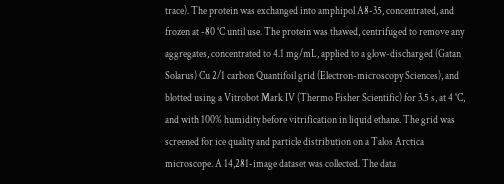trace). The protein was exchanged into amphipol A8-35, concentrated, and frozen at -80 °C until use. The protein was thawed, centrifuged to remove any aggregates, concentrated to 4.1 mg/mL, applied to a glow-discharged (Gatan Solarus) Cu 2/1 carbon Quantifoil grid (Electron-microscopy Sciences), and blotted using a Vitrobot Mark IV (Thermo Fisher Scientific) for 3.5 s, at 4 °C, and with 100% humidity before vitrification in liquid ethane. The grid was screened for ice quality and particle distribution on a Talos Arctica microscope. A 14,281-image dataset was collected. The data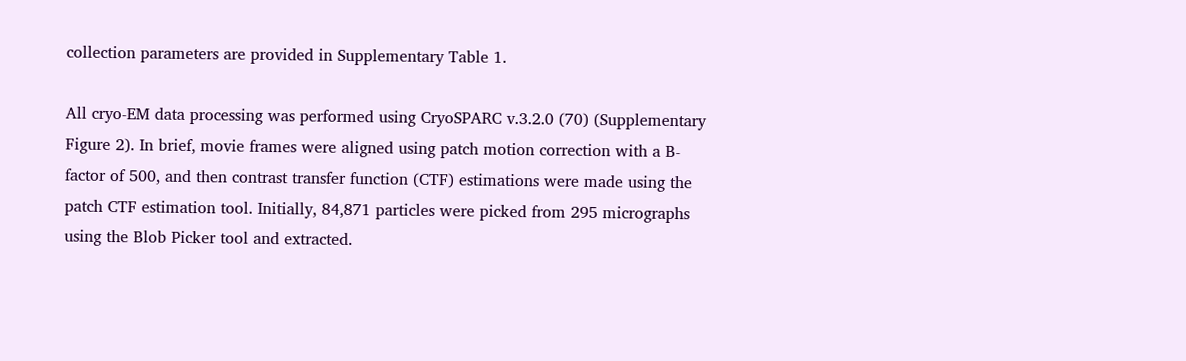collection parameters are provided in Supplementary Table 1.

All cryo-EM data processing was performed using CryoSPARC v.3.2.0 (70) (Supplementary Figure 2). In brief, movie frames were aligned using patch motion correction with a B-factor of 500, and then contrast transfer function (CTF) estimations were made using the patch CTF estimation tool. Initially, 84,871 particles were picked from 295 micrographs using the Blob Picker tool and extracted.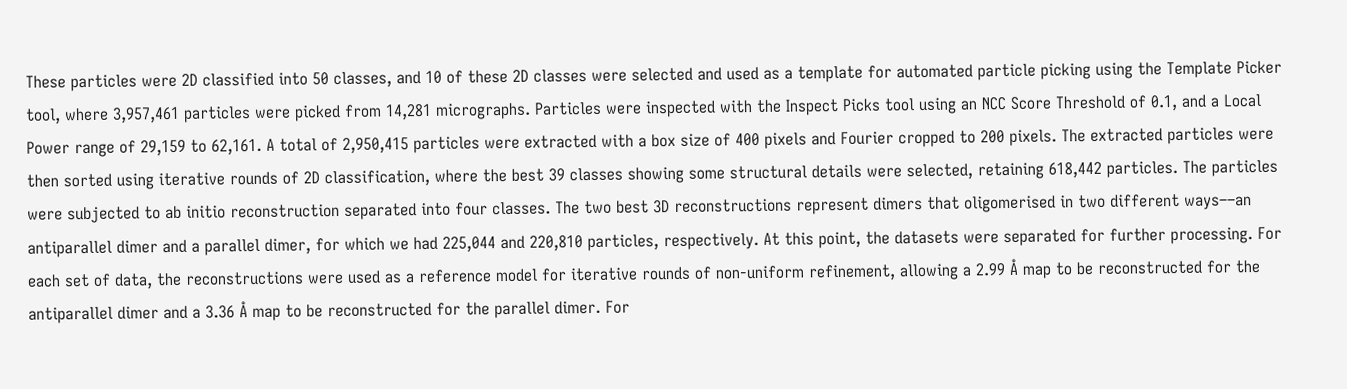These particles were 2D classified into 50 classes, and 10 of these 2D classes were selected and used as a template for automated particle picking using the Template Picker tool, where 3,957,461 particles were picked from 14,281 micrographs. Particles were inspected with the Inspect Picks tool using an NCC Score Threshold of 0.1, and a Local Power range of 29,159 to 62,161. A total of 2,950,415 particles were extracted with a box size of 400 pixels and Fourier cropped to 200 pixels. The extracted particles were then sorted using iterative rounds of 2D classification, where the best 39 classes showing some structural details were selected, retaining 618,442 particles. The particles were subjected to ab initio reconstruction separated into four classes. The two best 3D reconstructions represent dimers that oligomerised in two different ways––an antiparallel dimer and a parallel dimer, for which we had 225,044 and 220,810 particles, respectively. At this point, the datasets were separated for further processing. For each set of data, the reconstructions were used as a reference model for iterative rounds of non-uniform refinement, allowing a 2.99 Å map to be reconstructed for the antiparallel dimer and a 3.36 Å map to be reconstructed for the parallel dimer. For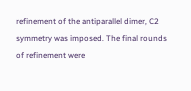refinement of the antiparallel dimer, C2 symmetry was imposed. The final rounds of refinement were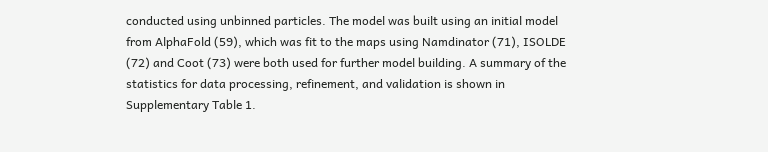conducted using unbinned particles. The model was built using an initial model from AlphaFold (59), which was fit to the maps using Namdinator (71), ISOLDE (72) and Coot (73) were both used for further model building. A summary of the statistics for data processing, refinement, and validation is shown in Supplementary Table 1.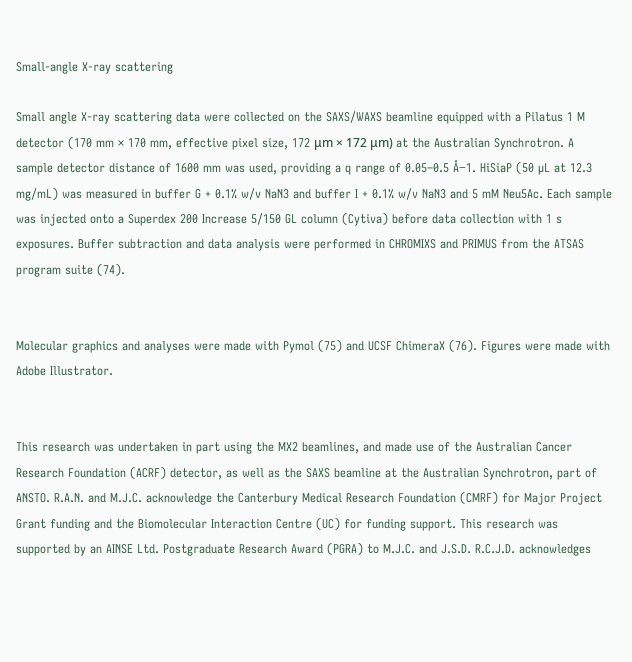Small-angle X-ray scattering

Small angle X-ray scattering data were collected on the SAXS/WAXS beamline equipped with a Pilatus 1 M detector (170 mm × 170 mm, effective pixel size, 172 μm × 172 μm) at the Australian Synchrotron. A sample detector distance of 1600 mm was used, providing a q range of 0.05–0.5 Å−1. HiSiaP (50 µL at 12.3 mg/mL) was measured in buffer G + 0.1% w/v NaN3 and buffer I + 0.1% w/v NaN3 and 5 mM Neu5Ac. Each sample was injected onto a Superdex 200 Increase 5/150 GL column (Cytiva) before data collection with 1 s exposures. Buffer subtraction and data analysis were performed in CHROMIXS and PRIMUS from the ATSAS program suite (74).


Molecular graphics and analyses were made with Pymol (75) and UCSF ChimeraX (76). Figures were made with Adobe Illustrator.


This research was undertaken in part using the MX2 beamlines, and made use of the Australian Cancer Research Foundation (ACRF) detector, as well as the SAXS beamline at the Australian Synchrotron, part of ANSTO. R.A.N. and M.J.C. acknowledge the Canterbury Medical Research Foundation (CMRF) for Major Project Grant funding and the Biomolecular Interaction Centre (UC) for funding support. This research was supported by an AINSE Ltd. Postgraduate Research Award (PGRA) to M.J.C. and J.S.D. R.C.J.D. acknowledges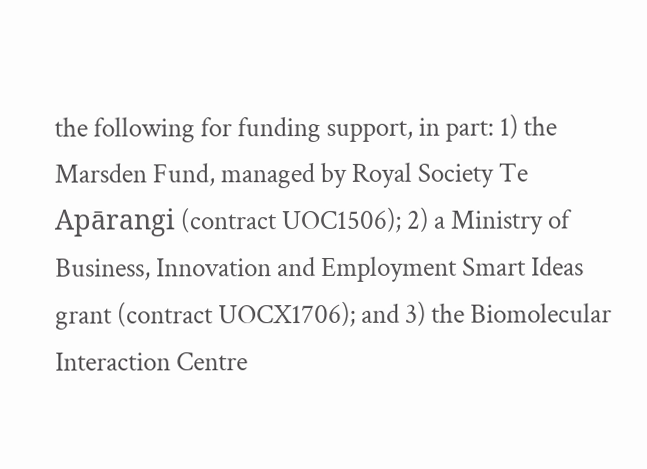the following for funding support, in part: 1) the Marsden Fund, managed by Royal Society Te Apārangi (contract UOC1506); 2) a Ministry of Business, Innovation and Employment Smart Ideas grant (contract UOCX1706); and 3) the Biomolecular Interaction Centre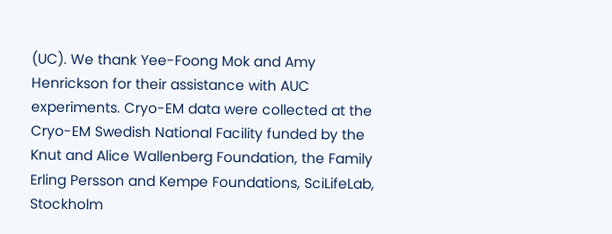(UC). We thank Yee-Foong Mok and Amy Henrickson for their assistance with AUC experiments. Cryo-EM data were collected at the Cryo-EM Swedish National Facility funded by the Knut and Alice Wallenberg Foundation, the Family Erling Persson and Kempe Foundations, SciLifeLab, Stockholm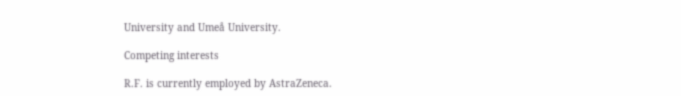University and Umeå University.

Competing interests

R.F. is currently employed by AstraZeneca.